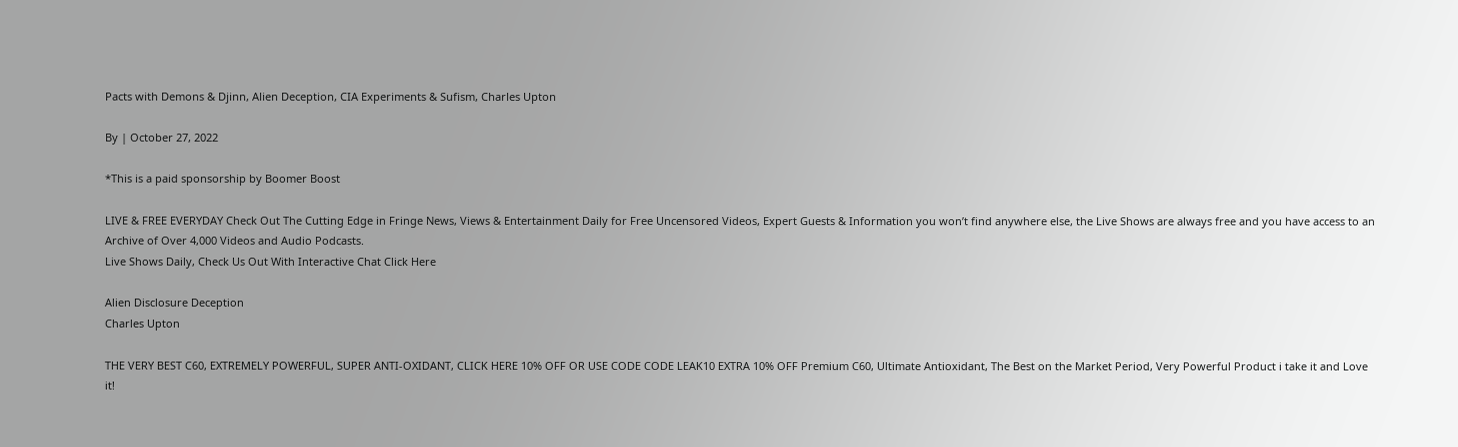Pacts with Demons & Djinn, Alien Deception, CIA Experiments & Sufism, Charles Upton

By | October 27, 2022

*This is a paid sponsorship by Boomer Boost

LIVE & FREE EVERYDAY Check Out The Cutting Edge in Fringe News, Views & Entertainment Daily for Free Uncensored Videos, Expert Guests & Information you won’t find anywhere else, the Live Shows are always free and you have access to an Archive of Over 4,000 Videos and Audio Podcasts.
Live Shows Daily, Check Us Out With Interactive Chat Click Here

Alien Disclosure Deception
Charles Upton

THE VERY BEST C60, EXTREMELY POWERFUL, SUPER ANTI-OXIDANT, CLICK HERE 10% OFF OR USE CODE CODE LEAK10 EXTRA 10% OFF Premium C60, Ultimate Antioxidant, The Best on the Market Period, Very Powerful Product i take it and Love it!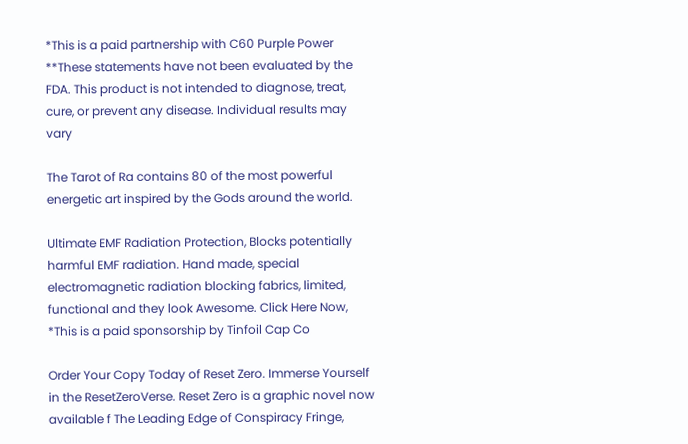*This is a paid partnership with C60 Purple Power **These statements have not been evaluated by the FDA. This product is not intended to diagnose, treat, cure, or prevent any disease. Individual results may vary

The Tarot of Ra contains 80 of the most powerful energetic art inspired by the Gods around the world.

Ultimate EMF Radiation Protection, Blocks potentially harmful EMF radiation. Hand made, special electromagnetic radiation blocking fabrics, limited, functional and they look Awesome. Click Here Now,
*This is a paid sponsorship by Tinfoil Cap Co

Order Your Copy Today of Reset Zero. Immerse Yourself in the ResetZeroVerse. Reset Zero is a graphic novel now available f The Leading Edge of Conspiracy Fringe,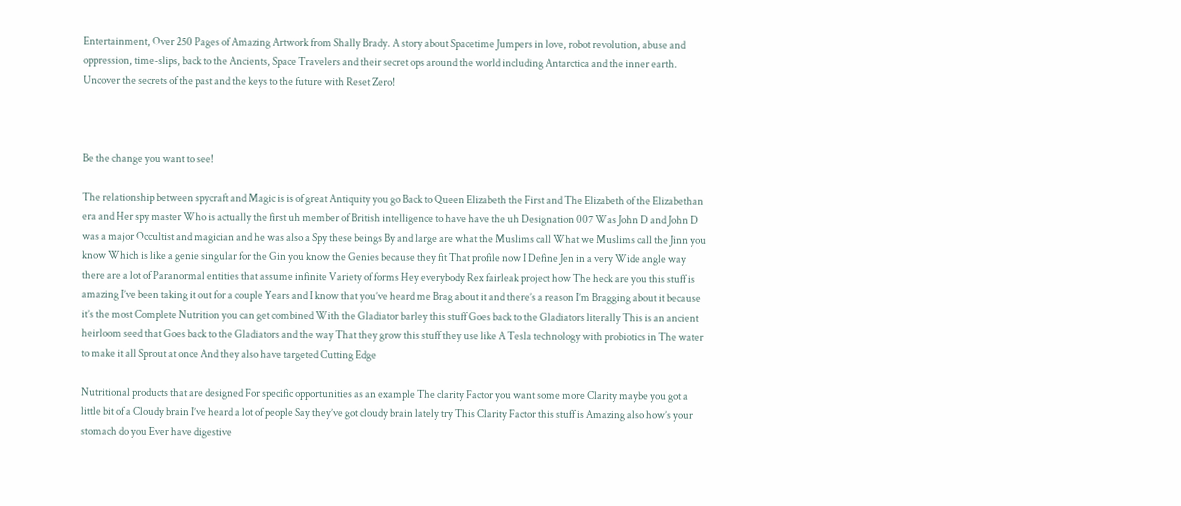Entertainment, Over 250 Pages of Amazing Artwork from Shally Brady. A story about Spacetime Jumpers in love, robot revolution, abuse and oppression, time-slips, back to the Ancients, Space Travelers and their secret ops around the world including Antarctica and the inner earth. Uncover the secrets of the past and the keys to the future with Reset Zero!



Be the change you want to see!

The relationship between spycraft and Magic is is of great Antiquity you go Back to Queen Elizabeth the First and The Elizabeth of the Elizabethan era and Her spy master Who is actually the first uh member of British intelligence to have have the uh Designation 007 Was John D and John D was a major Occultist and magician and he was also a Spy these beings By and large are what the Muslims call What we Muslims call the Jinn you know Which is like a genie singular for the Gin you know the Genies because they fit That profile now I Define Jen in a very Wide angle way there are a lot of Paranormal entities that assume infinite Variety of forms Hey everybody Rex fairleak project how The heck are you this stuff is amazing I’ve been taking it out for a couple Years and I know that you’ve heard me Brag about it and there’s a reason I’m Bragging about it because it’s the most Complete Nutrition you can get combined With the Gladiator barley this stuff Goes back to the Gladiators literally This is an ancient heirloom seed that Goes back to the Gladiators and the way That they grow this stuff they use like A Tesla technology with probiotics in The water to make it all Sprout at once And they also have targeted Cutting Edge

Nutritional products that are designed For specific opportunities as an example The clarity Factor you want some more Clarity maybe you got a little bit of a Cloudy brain I’ve heard a lot of people Say they’ve got cloudy brain lately try This Clarity Factor this stuff is Amazing also how’s your stomach do you Ever have digestive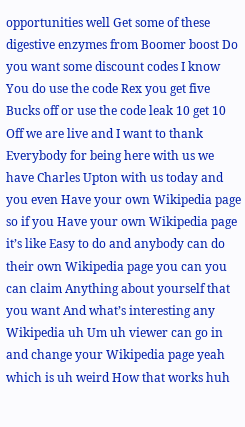opportunities well Get some of these digestive enzymes from Boomer boost Do you want some discount codes I know You do use the code Rex you get five Bucks off or use the code leak 10 get 10 Off we are live and I want to thank Everybody for being here with us we have Charles Upton with us today and you even Have your own Wikipedia page so if you Have your own Wikipedia page it’s like Easy to do and anybody can do their own Wikipedia page you can you can claim Anything about yourself that you want And what’s interesting any Wikipedia uh Um uh viewer can go in and change your Wikipedia page yeah which is uh weird How that works huh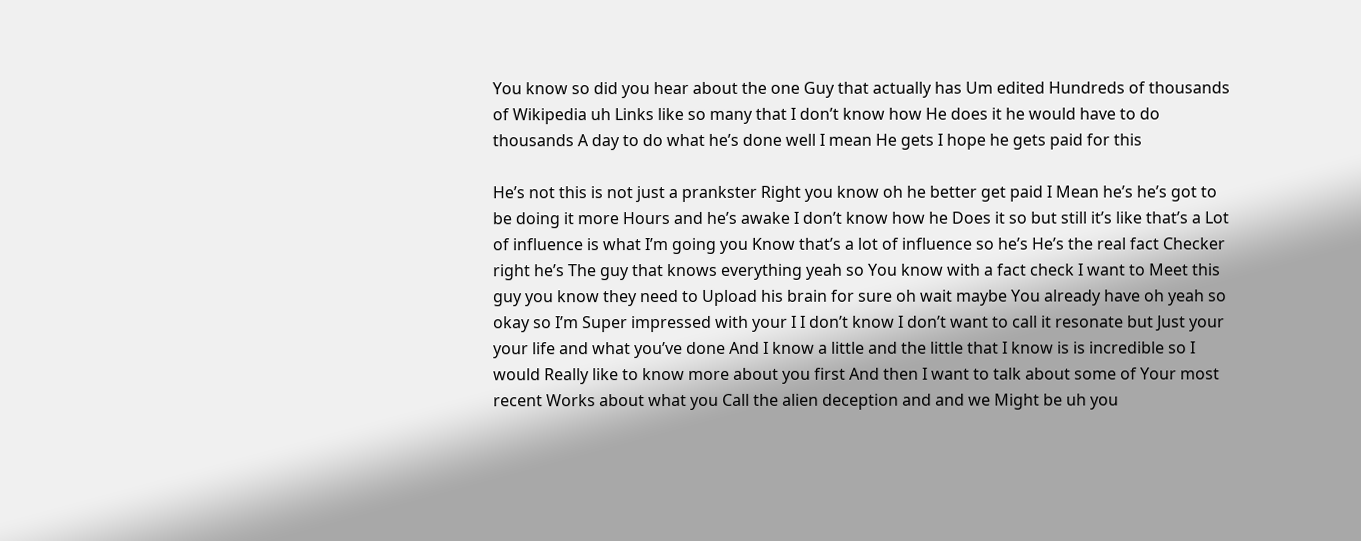You know so did you hear about the one Guy that actually has Um edited Hundreds of thousands of Wikipedia uh Links like so many that I don’t know how He does it he would have to do thousands A day to do what he’s done well I mean He gets I hope he gets paid for this

He’s not this is not just a prankster Right you know oh he better get paid I Mean he’s he’s got to be doing it more Hours and he’s awake I don’t know how he Does it so but still it’s like that’s a Lot of influence is what I’m going you Know that’s a lot of influence so he’s He’s the real fact Checker right he’s The guy that knows everything yeah so You know with a fact check I want to Meet this guy you know they need to Upload his brain for sure oh wait maybe You already have oh yeah so okay so I’m Super impressed with your I I don’t know I don’t want to call it resonate but Just your your life and what you’ve done And I know a little and the little that I know is is incredible so I would Really like to know more about you first And then I want to talk about some of Your most recent Works about what you Call the alien deception and and we Might be uh you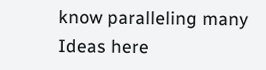know paralleling many Ideas here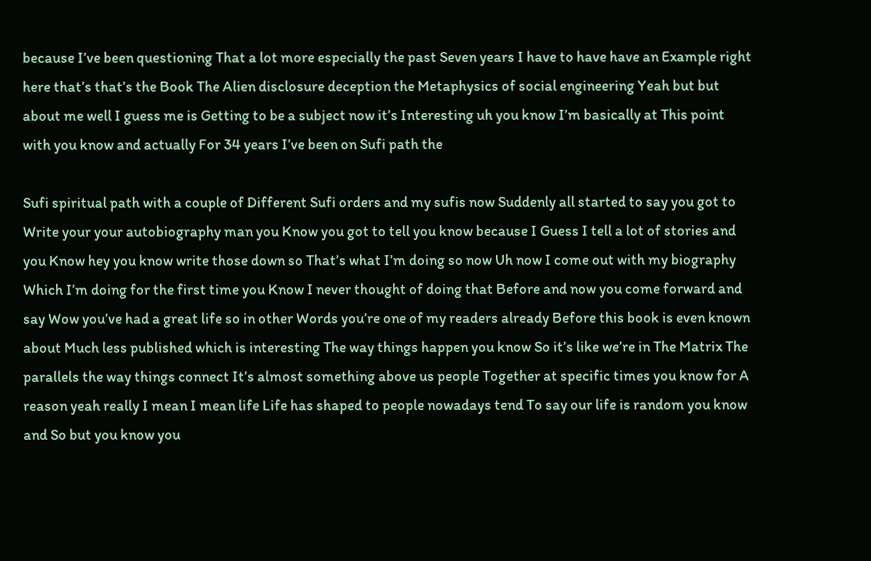because I’ve been questioning That a lot more especially the past Seven years I have to have have an Example right here that’s that’s the Book The Alien disclosure deception the Metaphysics of social engineering Yeah but but about me well I guess me is Getting to be a subject now it’s Interesting uh you know I’m basically at This point with you know and actually For 34 years I’ve been on Sufi path the

Sufi spiritual path with a couple of Different Sufi orders and my sufis now Suddenly all started to say you got to Write your your autobiography man you Know you got to tell you know because I Guess I tell a lot of stories and you Know hey you know write those down so That’s what I’m doing so now Uh now I come out with my biography Which I’m doing for the first time you Know I never thought of doing that Before and now you come forward and say Wow you’ve had a great life so in other Words you’re one of my readers already Before this book is even known about Much less published which is interesting The way things happen you know So it’s like we’re in The Matrix The parallels the way things connect It’s almost something above us people Together at specific times you know for A reason yeah really I mean I mean life Life has shaped to people nowadays tend To say our life is random you know and So but you know you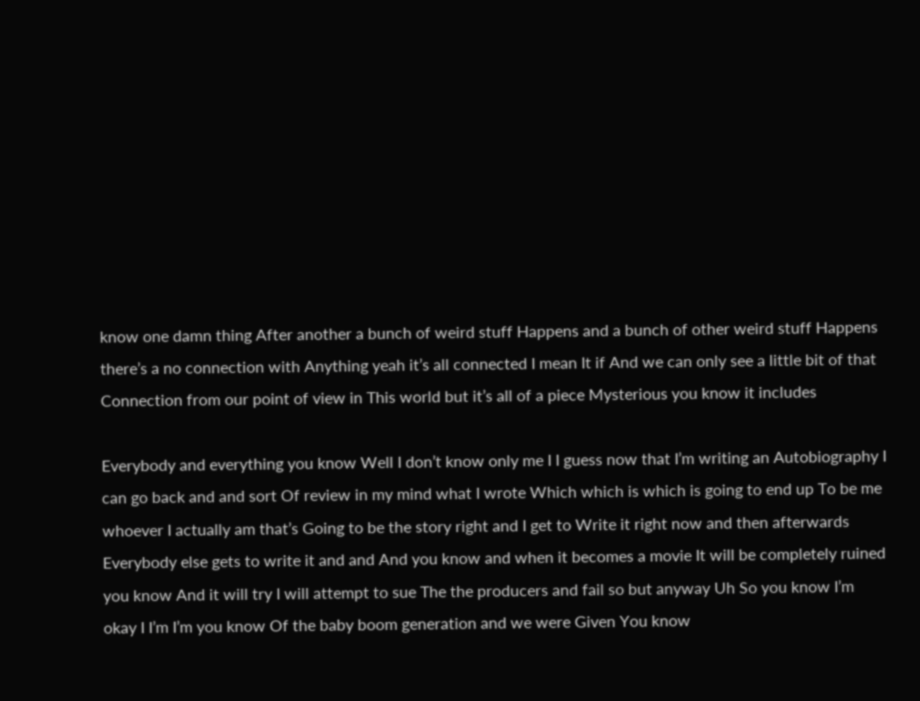know one damn thing After another a bunch of weird stuff Happens and a bunch of other weird stuff Happens there’s a no connection with Anything yeah it’s all connected I mean It if And we can only see a little bit of that Connection from our point of view in This world but it’s all of a piece Mysterious you know it includes

Everybody and everything you know Well I don’t know only me I I guess now that I’m writing an Autobiography I can go back and and sort Of review in my mind what I wrote Which which is which is going to end up To be me whoever I actually am that’s Going to be the story right and I get to Write it right now and then afterwards Everybody else gets to write it and and And you know and when it becomes a movie It will be completely ruined you know And it will try I will attempt to sue The the producers and fail so but anyway Uh So you know I’m okay I I’m I’m you know Of the baby boom generation and we were Given You know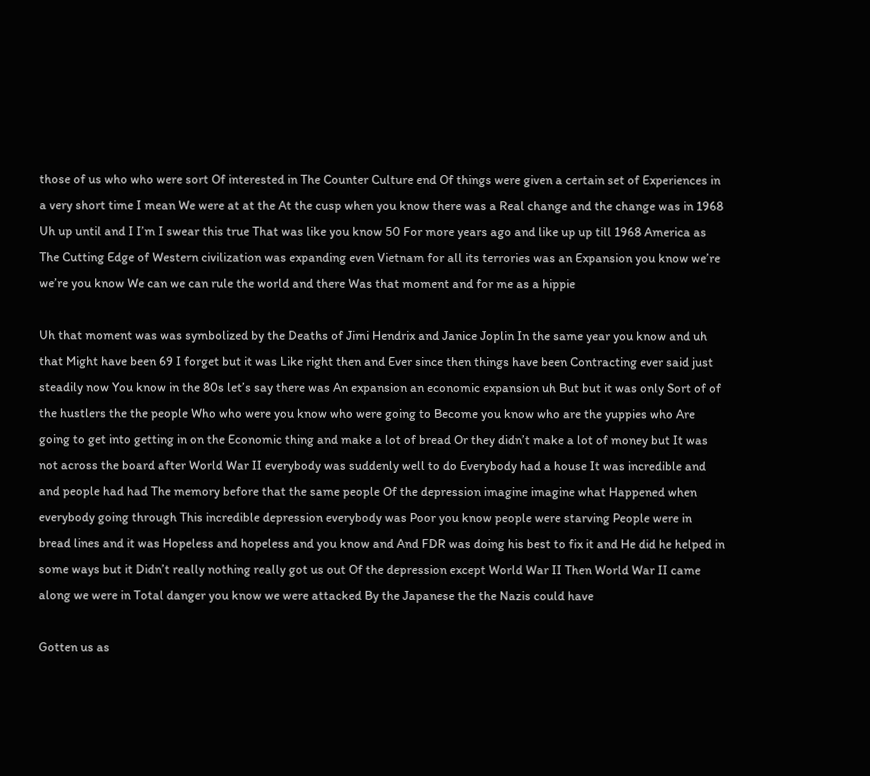those of us who who were sort Of interested in The Counter Culture end Of things were given a certain set of Experiences in a very short time I mean We were at at the At the cusp when you know there was a Real change and the change was in 1968 Uh up until and I I’m I swear this true That was like you know 50 For more years ago and like up up till 1968 America as The Cutting Edge of Western civilization was expanding even Vietnam for all its terrories was an Expansion you know we’re we’re you know We can we can rule the world and there Was that moment and for me as a hippie

Uh that moment was was symbolized by the Deaths of Jimi Hendrix and Janice Joplin In the same year you know and uh that Might have been 69 I forget but it was Like right then and Ever since then things have been Contracting ever said just steadily now You know in the 80s let’s say there was An expansion an economic expansion uh But but it was only Sort of of the hustlers the the people Who who were you know who were going to Become you know who are the yuppies who Are going to get into getting in on the Economic thing and make a lot of bread Or they didn’t make a lot of money but It was not across the board after World War II everybody was suddenly well to do Everybody had a house It was incredible and and people had had The memory before that the same people Of the depression imagine imagine what Happened when everybody going through This incredible depression everybody was Poor you know people were starving People were in bread lines and it was Hopeless and hopeless and you know and And FDR was doing his best to fix it and He did he helped in some ways but it Didn’t really nothing really got us out Of the depression except World War II Then World War II came along we were in Total danger you know we were attacked By the Japanese the the Nazis could have

Gotten us as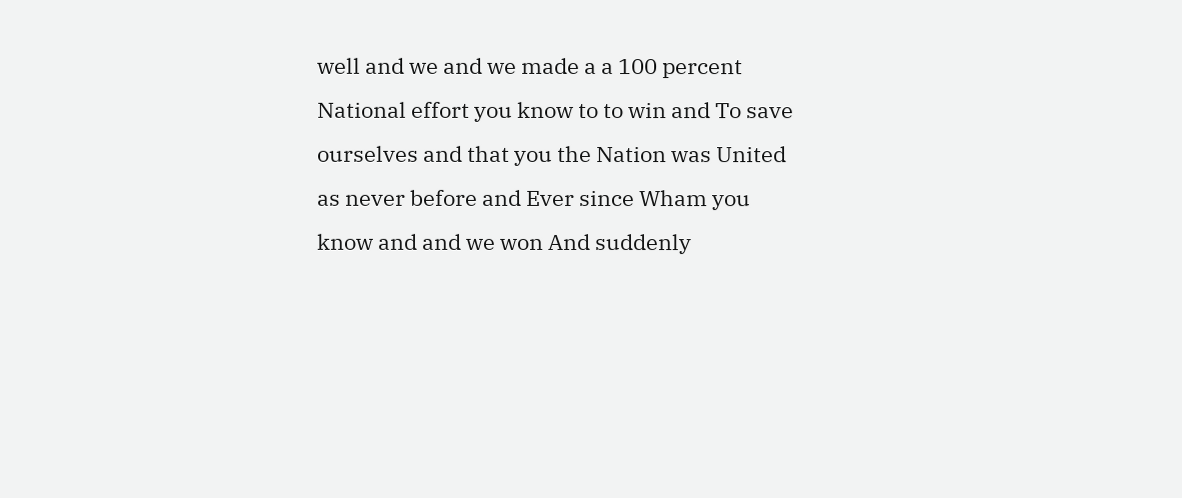well and we and we made a a 100 percent National effort you know to to win and To save ourselves and that you the Nation was United as never before and Ever since Wham you know and and we won And suddenly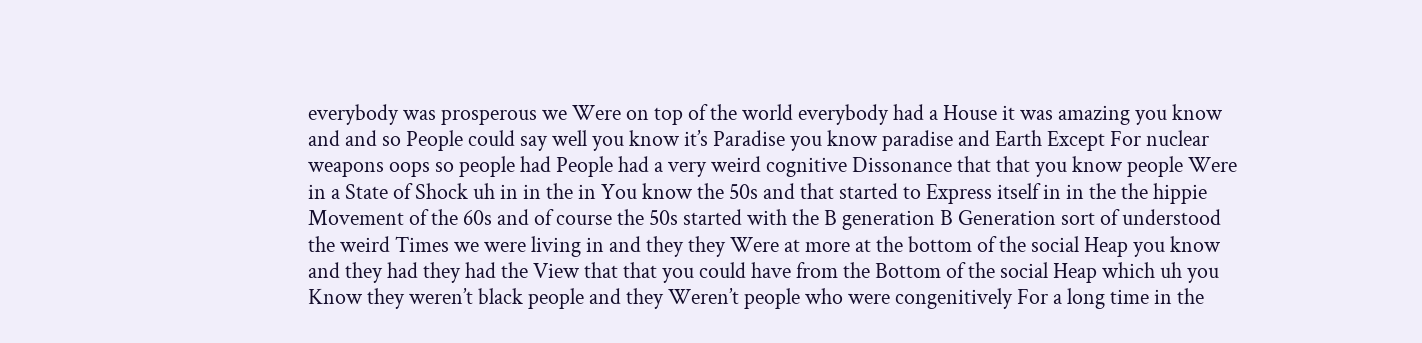everybody was prosperous we Were on top of the world everybody had a House it was amazing you know and and so People could say well you know it’s Paradise you know paradise and Earth Except For nuclear weapons oops so people had People had a very weird cognitive Dissonance that that you know people Were in a State of Shock uh in in the in You know the 50s and that started to Express itself in in the the hippie Movement of the 60s and of course the 50s started with the B generation B Generation sort of understood the weird Times we were living in and they they Were at more at the bottom of the social Heap you know and they had they had the View that that you could have from the Bottom of the social Heap which uh you Know they weren’t black people and they Weren’t people who were congenitively For a long time in the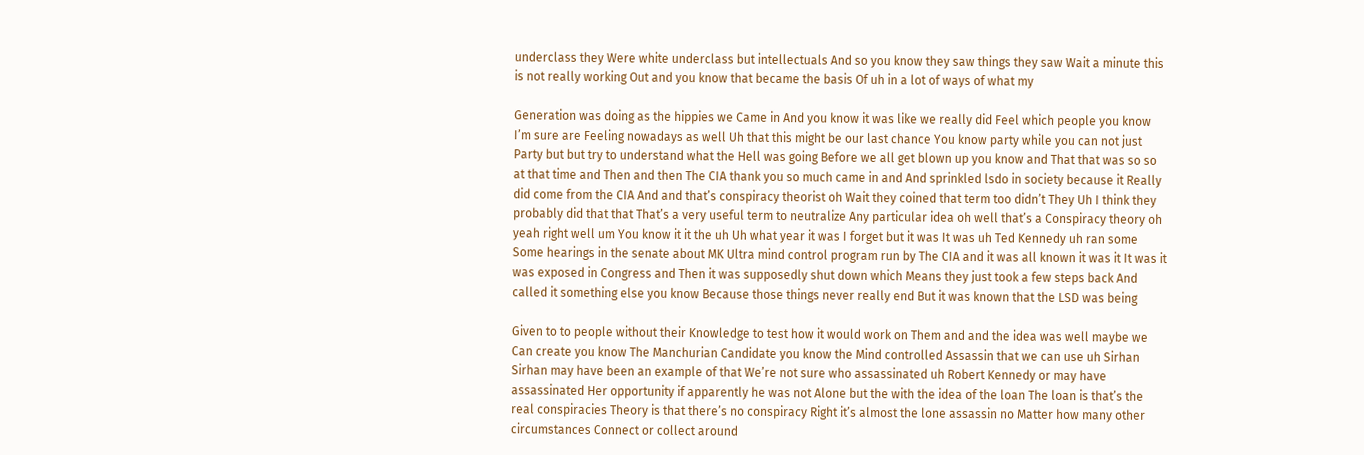underclass they Were white underclass but intellectuals And so you know they saw things they saw Wait a minute this is not really working Out and you know that became the basis Of uh in a lot of ways of what my

Generation was doing as the hippies we Came in And you know it was like we really did Feel which people you know I’m sure are Feeling nowadays as well Uh that this might be our last chance You know party while you can not just Party but but try to understand what the Hell was going Before we all get blown up you know and That that was so so at that time and Then and then The CIA thank you so much came in and And sprinkled lsdo in society because it Really did come from the CIA And and that’s conspiracy theorist oh Wait they coined that term too didn’t They Uh I think they probably did that that That’s a very useful term to neutralize Any particular idea oh well that’s a Conspiracy theory oh yeah right well um You know it it the uh Uh what year it was I forget but it was It was uh Ted Kennedy uh ran some Some hearings in the senate about MK Ultra mind control program run by The CIA and it was all known it was it It was it was exposed in Congress and Then it was supposedly shut down which Means they just took a few steps back And called it something else you know Because those things never really end But it was known that the LSD was being

Given to to people without their Knowledge to test how it would work on Them and and the idea was well maybe we Can create you know The Manchurian Candidate you know the Mind controlled Assassin that we can use uh Sirhan Sirhan may have been an example of that We’re not sure who assassinated uh Robert Kennedy or may have assassinated Her opportunity if apparently he was not Alone but the with the idea of the loan The loan is that’s the real conspiracies Theory is that there’s no conspiracy Right it’s almost the lone assassin no Matter how many other circumstances Connect or collect around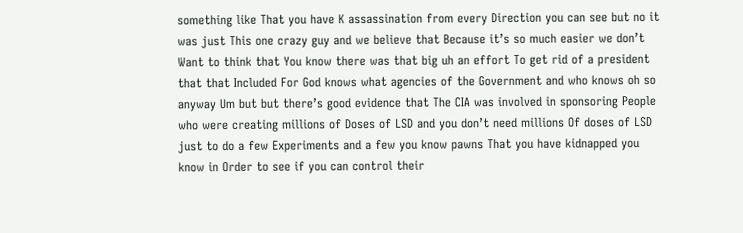something like That you have K assassination from every Direction you can see but no it was just This one crazy guy and we believe that Because it’s so much easier we don’t Want to think that You know there was that big uh an effort To get rid of a president that that Included For God knows what agencies of the Government and who knows oh so anyway Um but but there’s good evidence that The CIA was involved in sponsoring People who were creating millions of Doses of LSD and you don’t need millions Of doses of LSD just to do a few Experiments and a few you know pawns That you have kidnapped you know in Order to see if you can control their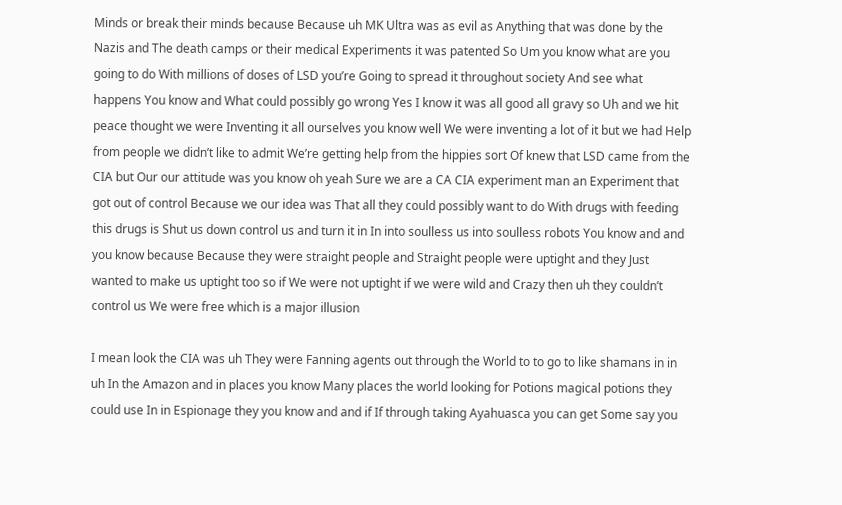Minds or break their minds because Because uh MK Ultra was as evil as Anything that was done by the Nazis and The death camps or their medical Experiments it was patented So Um you know what are you going to do With millions of doses of LSD you’re Going to spread it throughout society And see what happens You know and What could possibly go wrong Yes I know it was all good all gravy so Uh and we hit peace thought we were Inventing it all ourselves you know well We were inventing a lot of it but we had Help from people we didn’t like to admit We’re getting help from the hippies sort Of knew that LSD came from the CIA but Our our attitude was you know oh yeah Sure we are a CA CIA experiment man an Experiment that got out of control Because we our idea was That all they could possibly want to do With drugs with feeding this drugs is Shut us down control us and turn it in In into soulless us into soulless robots You know and and you know because Because they were straight people and Straight people were uptight and they Just wanted to make us uptight too so if We were not uptight if we were wild and Crazy then uh they couldn’t control us We were free which is a major illusion

I mean look the CIA was uh They were Fanning agents out through the World to to go to like shamans in in uh In the Amazon and in places you know Many places the world looking for Potions magical potions they could use In in Espionage they you know and and if If through taking Ayahuasca you can get Some say you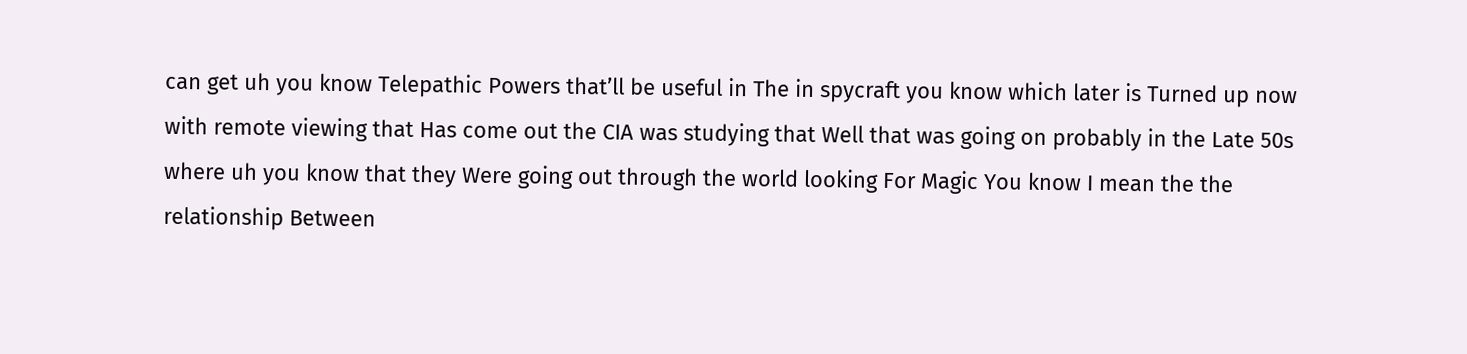can get uh you know Telepathic Powers that’ll be useful in The in spycraft you know which later is Turned up now with remote viewing that Has come out the CIA was studying that Well that was going on probably in the Late 50s where uh you know that they Were going out through the world looking For Magic You know I mean the the relationship Between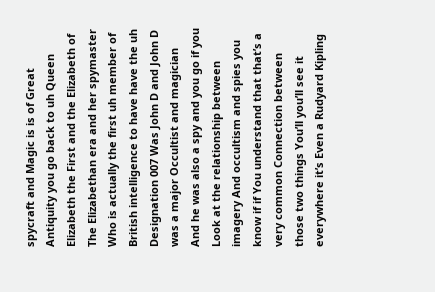spycraft and Magic is is of Great Antiquity you go back to uh Queen Elizabeth the First and the Elizabeth of The Elizabethan era and her spymaster Who is actually the first uh member of British intelligence to have have the uh Designation 007 Was John D and John D was a major Occultist and magician And he was also a spy and you go if you Look at the relationship between imagery And occultism and spies you know if if You understand that that’s a very common Connection between those two things You’ll you’ll see it everywhere it’s Even a Rudyard Kipling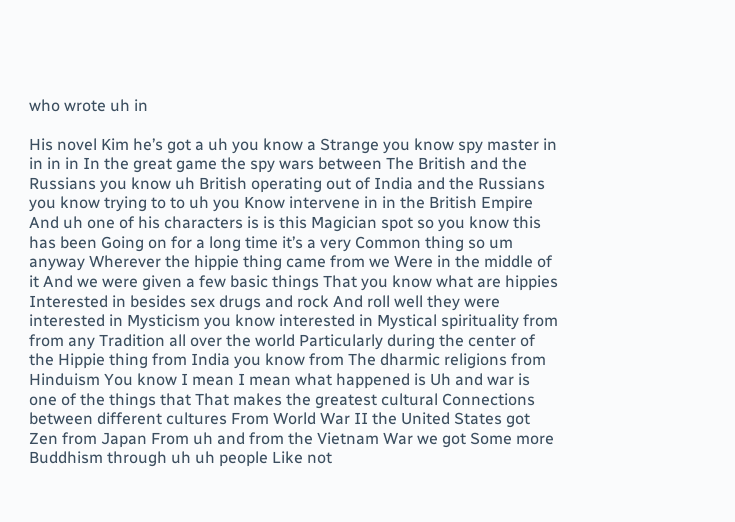who wrote uh in

His novel Kim he’s got a uh you know a Strange you know spy master in in in in In the great game the spy wars between The British and the Russians you know uh British operating out of India and the Russians you know trying to to uh you Know intervene in in the British Empire And uh one of his characters is is this Magician spot so you know this has been Going on for a long time it’s a very Common thing so um anyway Wherever the hippie thing came from we Were in the middle of it And we were given a few basic things That you know what are hippies Interested in besides sex drugs and rock And roll well they were interested in Mysticism you know interested in Mystical spirituality from from any Tradition all over the world Particularly during the center of the Hippie thing from India you know from The dharmic religions from Hinduism You know I mean I mean what happened is Uh and war is one of the things that That makes the greatest cultural Connections between different cultures From World War II the United States got Zen from Japan From uh and from the Vietnam War we got Some more Buddhism through uh uh people Like not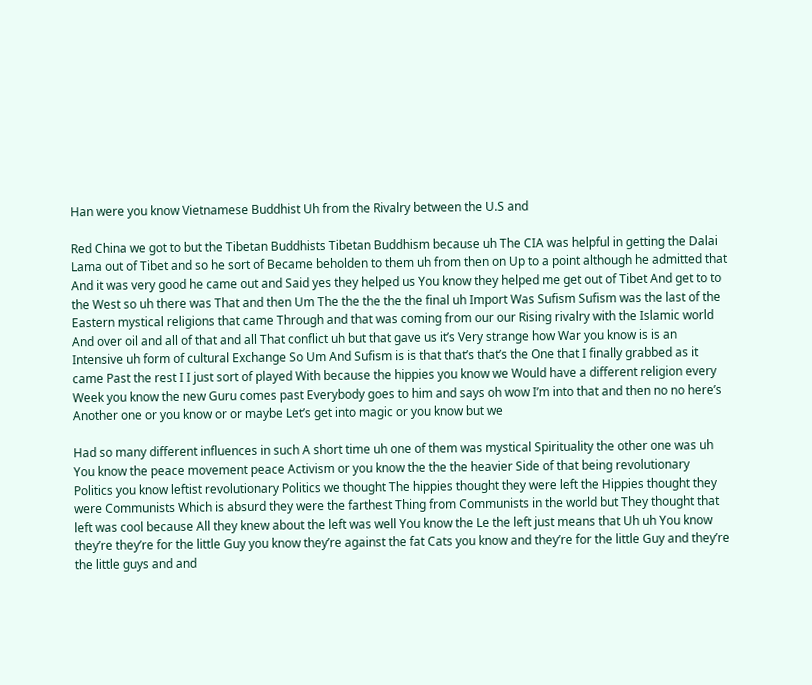Han were you know Vietnamese Buddhist Uh from the Rivalry between the U.S and

Red China we got to but the Tibetan Buddhists Tibetan Buddhism because uh The CIA was helpful in getting the Dalai Lama out of Tibet and so he sort of Became beholden to them uh from then on Up to a point although he admitted that And it was very good he came out and Said yes they helped us You know they helped me get out of Tibet And get to to the West so uh there was That and then Um The the the the the final uh Import Was Sufism Sufism was the last of the Eastern mystical religions that came Through and that was coming from our our Rising rivalry with the Islamic world And over oil and all of that and all That conflict uh but that gave us it’s Very strange how War you know is is an Intensive uh form of cultural Exchange So Um And Sufism is is that that’s that’s the One that I finally grabbed as it came Past the rest I I just sort of played With because the hippies you know we Would have a different religion every Week you know the new Guru comes past Everybody goes to him and says oh wow I’m into that and then no no here’s Another one or you know or or maybe Let’s get into magic or you know but we

Had so many different influences in such A short time uh one of them was mystical Spirituality the other one was uh You know the peace movement peace Activism or you know the the the heavier Side of that being revolutionary Politics you know leftist revolutionary Politics we thought The hippies thought they were left the Hippies thought they were Communists Which is absurd they were the farthest Thing from Communists in the world but They thought that left was cool because All they knew about the left was well You know the Le the left just means that Uh uh You know they’re they’re for the little Guy you know they’re against the fat Cats you know and they’re for the little Guy and they’re the little guys and and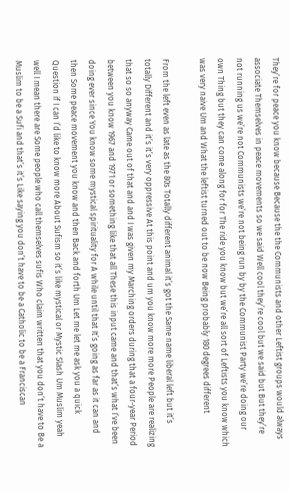They’re for peace you know because Because the the Communists and other Leftist groups would always associate Themselves in peace movements so we said Well cool they’re cool but we said but But they’re not running us we’re not Communists we’re not being run by by the Communist Party we’re doing our own Thing but they can come along for for The ride you know but we’re all sort of Leftists you know which was very naive Um and What the leftist turned out to be now Being probably 180 degrees different

From the left even as late as the 80s Totally different animal it’s got the Same name liberal left but it’s totally Different and it’s it’s very oppressive At this point and um you know more more People are realizing that so so anyway Came out of that and and I was given my Marching orders during that a four-year Period between you know 1967 and 1971 or something like that all These this input came and that’s what I’ve been doing ever since You know some mystical spirituality for A while until that It’s going as far as it can and then Some peace movement you know and then Back and forth Um Let me let me ask you a quick Question if I can I’d like to know more About Sufism so it’s like mystical or Mystic Slash Um Muslim yeah well I mean there are Some people who call themselves sufis Who claim written that you don’t have to Be a Muslim to be a Sufi and that’s it’s Like saying you don’t have to be a Catholic to be a Franciscan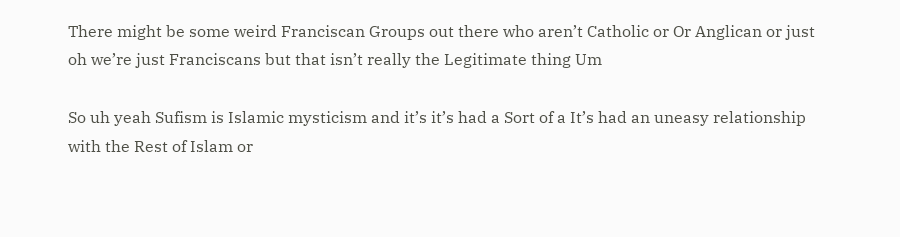There might be some weird Franciscan Groups out there who aren’t Catholic or Or Anglican or just oh we’re just Franciscans but that isn’t really the Legitimate thing Um

So uh yeah Sufism is Islamic mysticism and it’s it’s had a Sort of a It’s had an uneasy relationship with the Rest of Islam or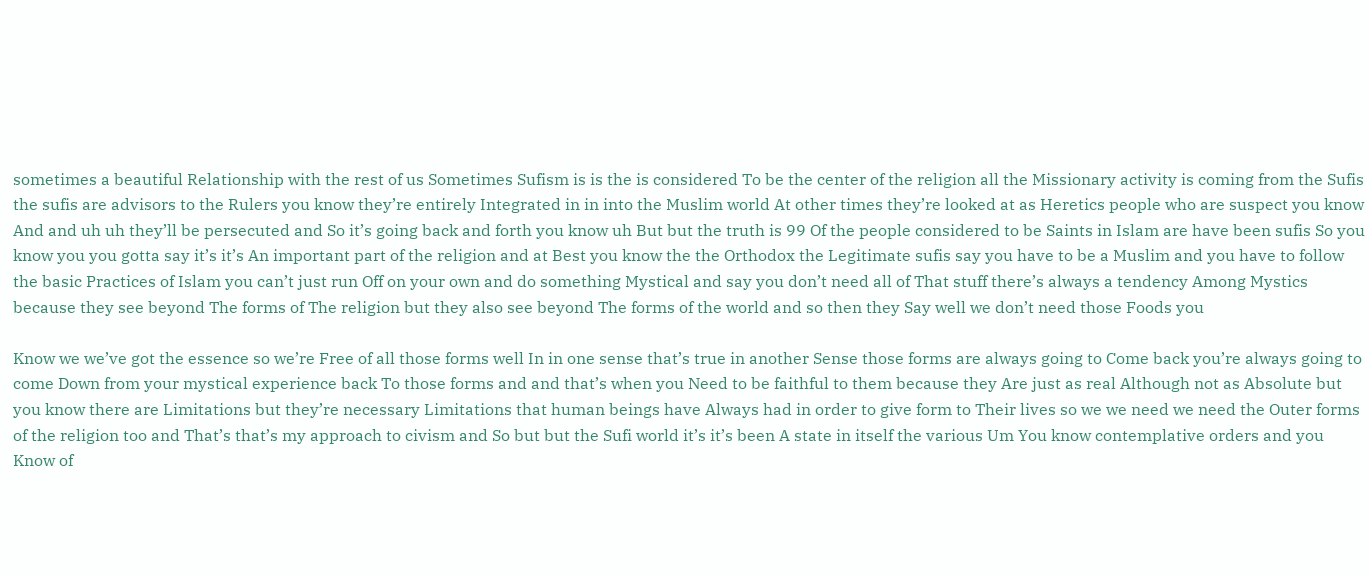sometimes a beautiful Relationship with the rest of us Sometimes Sufism is is the is considered To be the center of the religion all the Missionary activity is coming from the Sufis the sufis are advisors to the Rulers you know they’re entirely Integrated in in into the Muslim world At other times they’re looked at as Heretics people who are suspect you know And and uh uh they’ll be persecuted and So it’s going back and forth you know uh But but the truth is 99 Of the people considered to be Saints in Islam are have been sufis So you know you you gotta say it’s it’s An important part of the religion and at Best you know the the Orthodox the Legitimate sufis say you have to be a Muslim and you have to follow the basic Practices of Islam you can’t just run Off on your own and do something Mystical and say you don’t need all of That stuff there’s always a tendency Among Mystics because they see beyond The forms of The religion but they also see beyond The forms of the world and so then they Say well we don’t need those Foods you

Know we we’ve got the essence so we’re Free of all those forms well In in one sense that’s true in another Sense those forms are always going to Come back you’re always going to come Down from your mystical experience back To those forms and and that’s when you Need to be faithful to them because they Are just as real Although not as Absolute but you know there are Limitations but they’re necessary Limitations that human beings have Always had in order to give form to Their lives so we we need we need the Outer forms of the religion too and That’s that’s my approach to civism and So but but the Sufi world it’s it’s been A state in itself the various Um You know contemplative orders and you Know of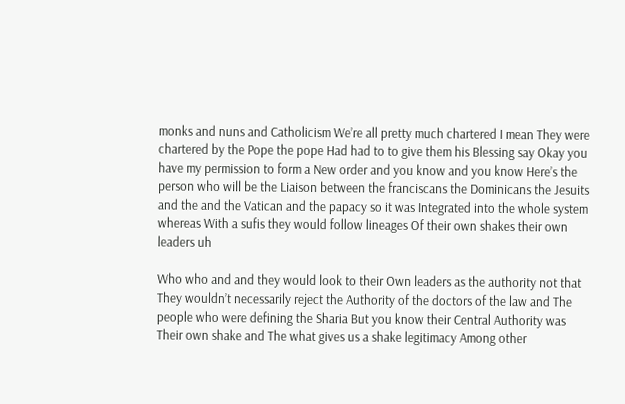monks and nuns and Catholicism We’re all pretty much chartered I mean They were chartered by the Pope the pope Had had to to give them his Blessing say Okay you have my permission to form a New order and you know and you know Here’s the person who will be the Liaison between the franciscans the Dominicans the Jesuits and the and the Vatican and the papacy so it was Integrated into the whole system whereas With a sufis they would follow lineages Of their own shakes their own leaders uh

Who who and and they would look to their Own leaders as the authority not that They wouldn’t necessarily reject the Authority of the doctors of the law and The people who were defining the Sharia But you know their Central Authority was Their own shake and The what gives us a shake legitimacy Among other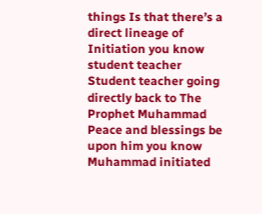things Is that there’s a direct lineage of Initiation you know student teacher Student teacher going directly back to The Prophet Muhammad Peace and blessings be upon him you know Muhammad initiated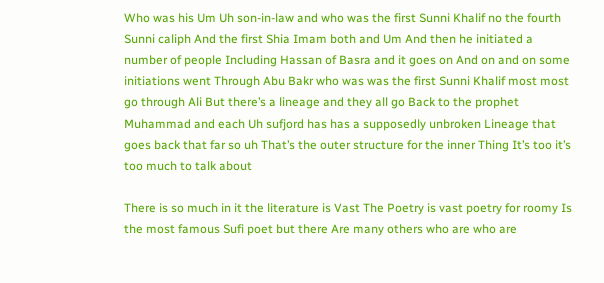Who was his Um Uh son-in-law and who was the first Sunni Khalif no the fourth Sunni caliph And the first Shia Imam both and Um And then he initiated a number of people Including Hassan of Basra and it goes on And on and on some initiations went Through Abu Bakr who was was the first Sunni Khalif most most go through Ali But there’s a lineage and they all go Back to the prophet Muhammad and each Uh sufjord has has a supposedly unbroken Lineage that goes back that far so uh That’s the outer structure for the inner Thing It’s too it’s too much to talk about

There is so much in it the literature is Vast The Poetry is vast poetry for roomy Is the most famous Sufi poet but there Are many others who are who are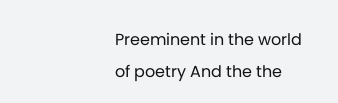Preeminent in the world of poetry And the the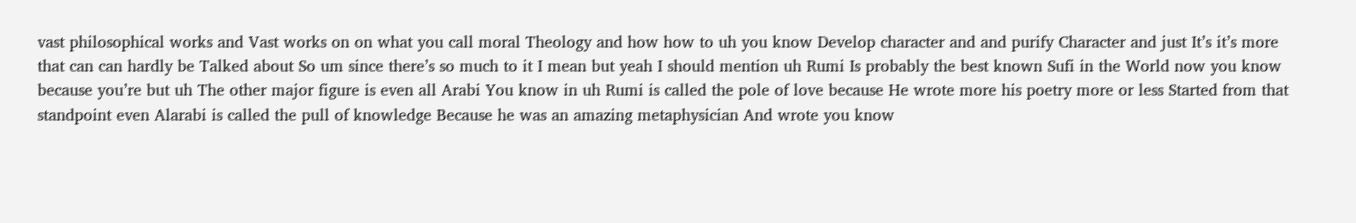vast philosophical works and Vast works on on what you call moral Theology and how how to uh you know Develop character and and purify Character and just It’s it’s more that can can hardly be Talked about So um since there’s so much to it I mean but yeah I should mention uh Rumi Is probably the best known Sufi in the World now you know because you’re but uh The other major figure is even all Arabi You know in uh Rumi is called the pole of love because He wrote more his poetry more or less Started from that standpoint even Alarabi is called the pull of knowledge Because he was an amazing metaphysician And wrote you know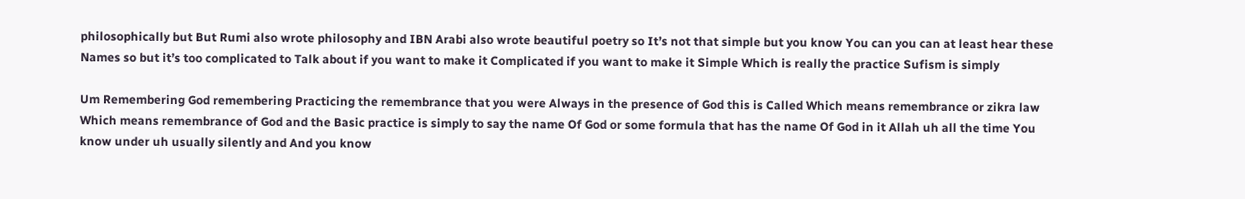philosophically but But Rumi also wrote philosophy and IBN Arabi also wrote beautiful poetry so It’s not that simple but you know You can you can at least hear these Names so but it’s too complicated to Talk about if you want to make it Complicated if you want to make it Simple Which is really the practice Sufism is simply

Um Remembering God remembering Practicing the remembrance that you were Always in the presence of God this is Called Which means remembrance or zikra law Which means remembrance of God and the Basic practice is simply to say the name Of God or some formula that has the name Of God in it Allah uh all the time You know under uh usually silently and And you know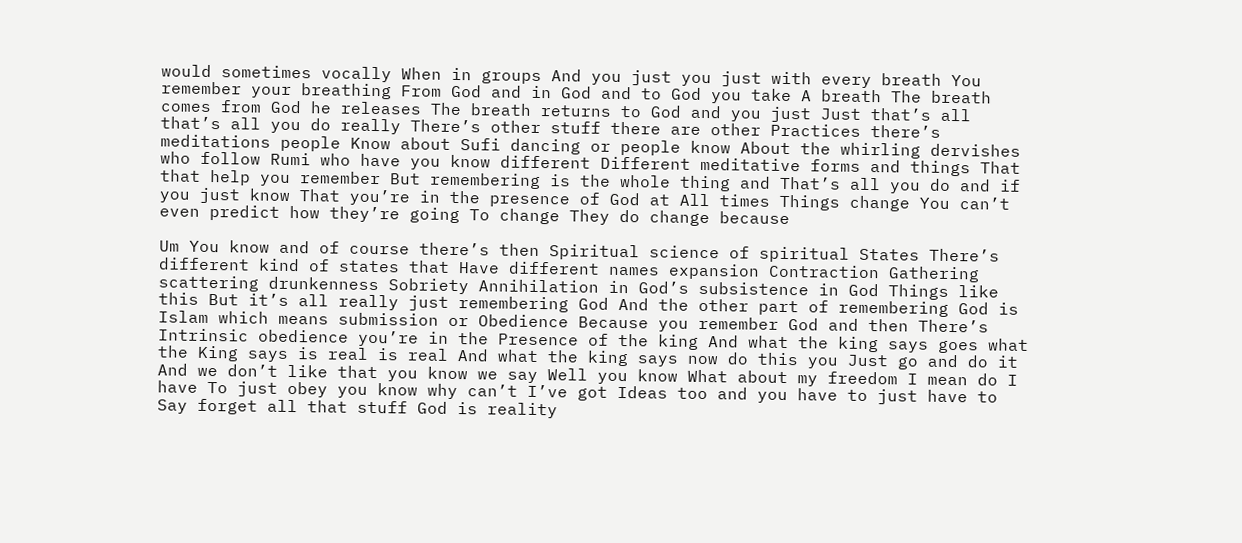would sometimes vocally When in groups And you just you just with every breath You remember your breathing From God and in God and to God you take A breath The breath comes from God he releases The breath returns to God and you just Just that’s all that’s all you do really There’s other stuff there are other Practices there’s meditations people Know about Sufi dancing or people know About the whirling dervishes who follow Rumi who have you know different Different meditative forms and things That that help you remember But remembering is the whole thing and That’s all you do and if you just know That you’re in the presence of God at All times Things change You can’t even predict how they’re going To change They do change because

Um You know and of course there’s then Spiritual science of spiritual States There’s different kind of states that Have different names expansion Contraction Gathering scattering drunkenness Sobriety Annihilation in God’s subsistence in God Things like this But it’s all really just remembering God And the other part of remembering God is Islam which means submission or Obedience Because you remember God and then There’s Intrinsic obedience you’re in the Presence of the king And what the king says goes what the King says is real is real And what the king says now do this you Just go and do it And we don’t like that you know we say Well you know What about my freedom I mean do I have To just obey you know why can’t I’ve got Ideas too and you have to just have to Say forget all that stuff God is reality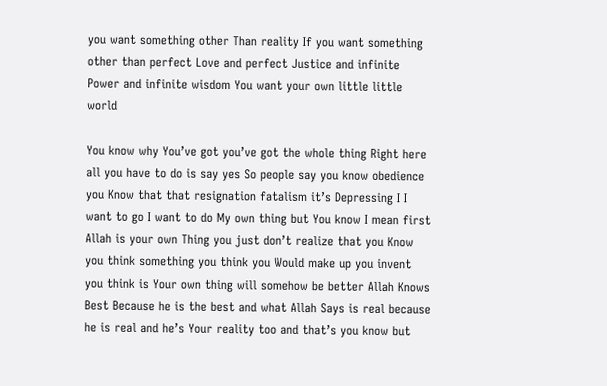you want something other Than reality If you want something other than perfect Love and perfect Justice and infinite Power and infinite wisdom You want your own little little world

You know why You’ve got you’ve got the whole thing Right here all you have to do is say yes So people say you know obedience you Know that that resignation fatalism it’s Depressing I I want to go I want to do My own thing but You know I mean first Allah is your own Thing you just don’t realize that you Know you think something you think you Would make up you invent you think is Your own thing will somehow be better Allah Knows Best Because he is the best and what Allah Says is real because he is real and he’s Your reality too and that’s you know but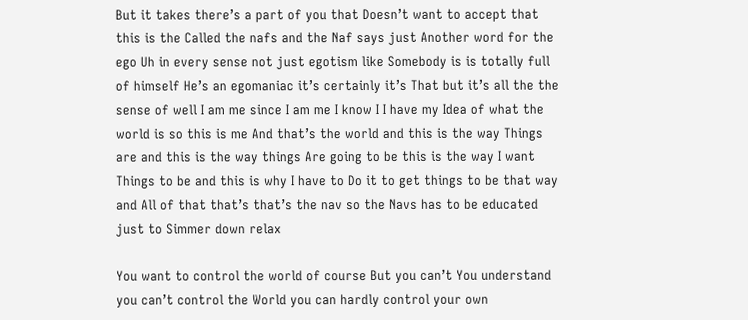But it takes there’s a part of you that Doesn’t want to accept that this is the Called the nafs and the Naf says just Another word for the ego Uh in every sense not just egotism like Somebody is is totally full of himself He’s an egomaniac it’s certainly it’s That but it’s all the the sense of well I am me since I am me I know I I have my Idea of what the world is so this is me And that’s the world and this is the way Things are and this is the way things Are going to be this is the way I want Things to be and this is why I have to Do it to get things to be that way and All of that that’s that’s the nav so the Navs has to be educated just to Simmer down relax

You want to control the world of course But you can’t You understand you can’t control the World you can hardly control your own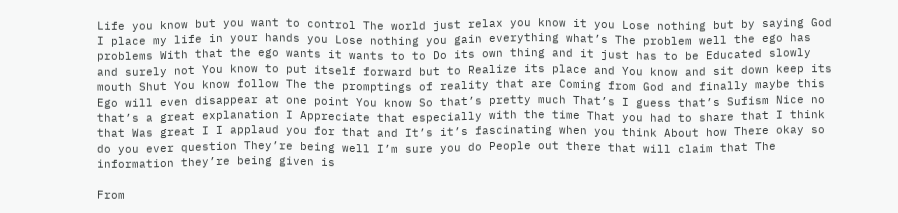Life you know but you want to control The world just relax you know it you Lose nothing but by saying God I place my life in your hands you Lose nothing you gain everything what’s The problem well the ego has problems With that the ego wants it wants to to Do its own thing and it just has to be Educated slowly and surely not You know to put itself forward but to Realize its place and You know and sit down keep its mouth Shut You know follow The the promptings of reality that are Coming from God and finally maybe this Ego will even disappear at one point You know So that’s pretty much That’s I guess that’s Sufism Nice no that’s a great explanation I Appreciate that especially with the time That you had to share that I think that Was great I I applaud you for that and It’s it’s fascinating when you think About how There okay so do you ever question They’re being well I’m sure you do People out there that will claim that The information they’re being given is

From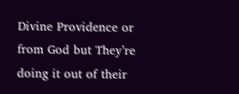Divine Providence or from God but They’re doing it out of their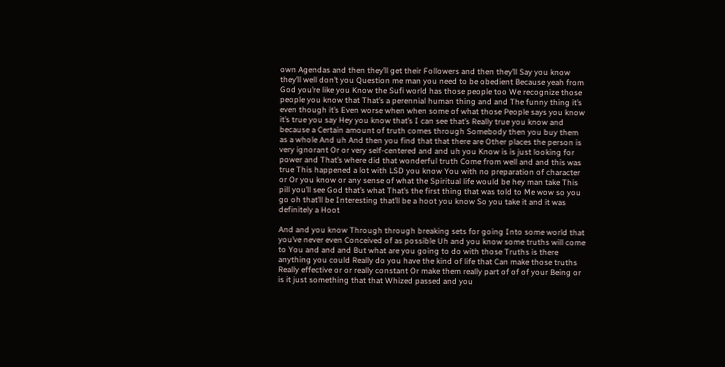own Agendas and then they’ll get their Followers and then they’ll Say you know they’ll well don’t you Question me man you need to be obedient Because yeah from God you’re like you Know the Sufi world has those people too We recognize those people you know that That’s a perennial human thing and and The funny thing it’s even though it’s Even worse when when some of what those People says you know it’s true you say Hey you know that’s I can see that’s Really true you know and because a Certain amount of truth comes through Somebody then you buy them as a whole And uh And then you find that that there are Other places the person is very ignorant Or or very self-centered and and uh you Know is is just looking for power and That’s where did that wonderful truth Come from well and and this was true This happened a lot with LSD you know You with no preparation of character or Or you know or any sense of what the Spiritual life would be hey man take This pill you’ll see God that’s what That’s the first thing that was told to Me wow so you go oh that’ll be Interesting that’ll be a hoot you know So you take it and it was definitely a Hoot

And and you know Through through breaking sets for going Into some world that you’ve never even Conceived of as possible Uh and you know some truths will come to You and and and But what are you going to do with those Truths is there anything you could Really do you have the kind of life that Can make those truths Really effective or or really constant Or make them really part of of of your Being or is it just something that that Whized passed and you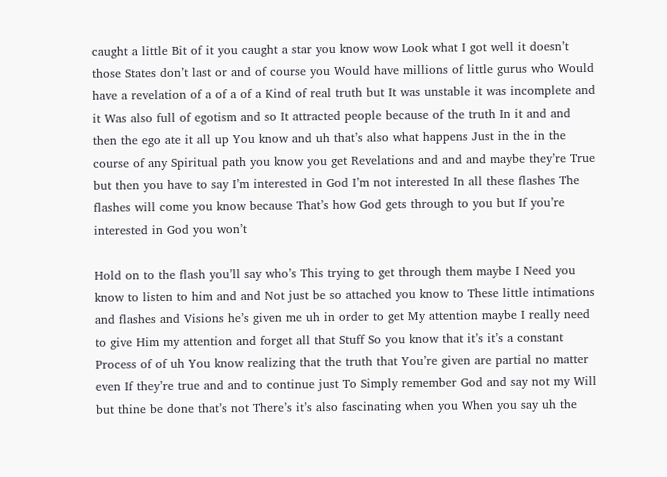caught a little Bit of it you caught a star you know wow Look what I got well it doesn’t those States don’t last or and of course you Would have millions of little gurus who Would have a revelation of a of a of a Kind of real truth but It was unstable it was incomplete and it Was also full of egotism and so It attracted people because of the truth In it and and then the ego ate it all up You know and uh that’s also what happens Just in the in the course of any Spiritual path you know you get Revelations and and and maybe they’re True but then you have to say I’m interested in God I’m not interested In all these flashes The flashes will come you know because That’s how God gets through to you but If you’re interested in God you won’t

Hold on to the flash you’ll say who’s This trying to get through them maybe I Need you know to listen to him and and Not just be so attached you know to These little intimations and flashes and Visions he’s given me uh in order to get My attention maybe I really need to give Him my attention and forget all that Stuff So you know that it’s it’s a constant Process of of uh You know realizing that the truth that You’re given are partial no matter even If they’re true and and to continue just To Simply remember God and say not my Will but thine be done that’s not There’s it’s also fascinating when you When you say uh the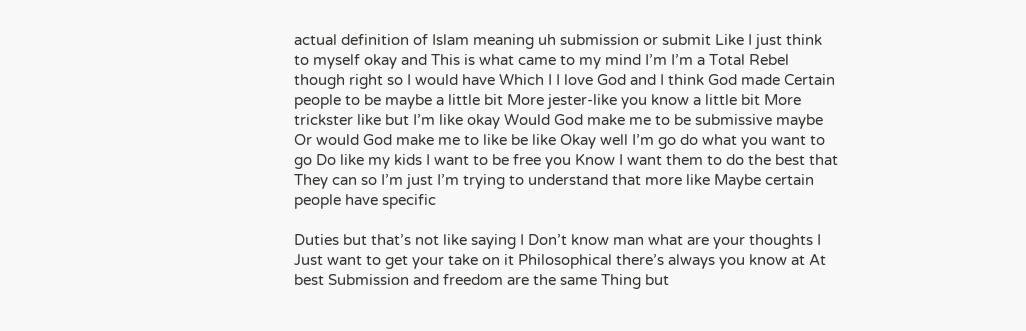actual definition of Islam meaning uh submission or submit Like I just think to myself okay and This is what came to my mind I’m I’m a Total Rebel though right so I would have Which I I love God and I think God made Certain people to be maybe a little bit More jester-like you know a little bit More trickster like but I’m like okay Would God make me to be submissive maybe Or would God make me to like be like Okay well I’m go do what you want to go Do like my kids I want to be free you Know I want them to do the best that They can so I’m just I’m trying to understand that more like Maybe certain people have specific

Duties but that’s not like saying I Don’t know man what are your thoughts I Just want to get your take on it Philosophical there’s always you know at At best Submission and freedom are the same Thing but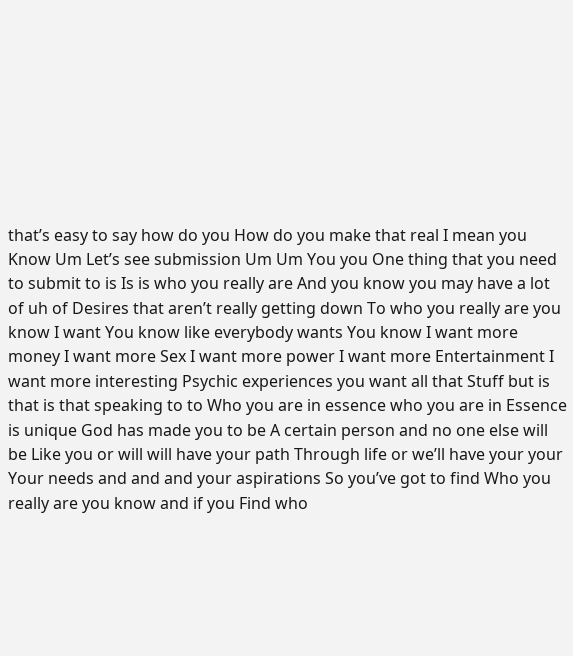that’s easy to say how do you How do you make that real I mean you Know Um Let’s see submission Um Um You you One thing that you need to submit to is Is is who you really are And you know you may have a lot of uh of Desires that aren’t really getting down To who you really are you know I want You know like everybody wants You know I want more money I want more Sex I want more power I want more Entertainment I want more interesting Psychic experiences you want all that Stuff but is that is that speaking to to Who you are in essence who you are in Essence is unique God has made you to be A certain person and no one else will be Like you or will will have your path Through life or we’ll have your your Your needs and and and your aspirations So you’ve got to find Who you really are you know and if you Find who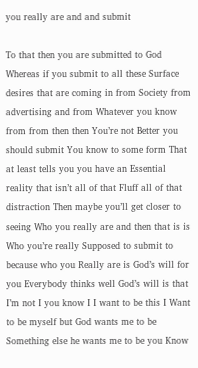you really are and and submit

To that then you are submitted to God Whereas if you submit to all these Surface desires that are coming in from Society from advertising and from Whatever you know from from then then You’re not Better you should submit You know to some form That at least tells you you have an Essential reality that isn’t all of that Fluff all of that distraction Then maybe you’ll get closer to seeing Who you really are and then that is is Who you’re really Supposed to submit to because who you Really are is God’s will for you Everybody thinks well God’s will is that I’m not I you know I I want to be this I Want to be myself but God wants me to be Something else he wants me to be you Know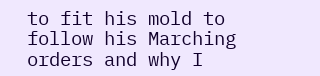to fit his mold to follow his Marching orders and why I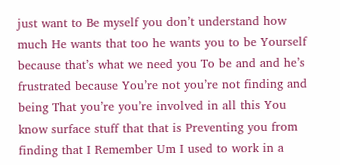just want to Be myself you don’t understand how much He wants that too he wants you to be Yourself because that’s what we need you To be and and he’s frustrated because You’re not you’re not finding and being That you’re you’re involved in all this You know surface stuff that that is Preventing you from finding that I Remember Um I used to work in a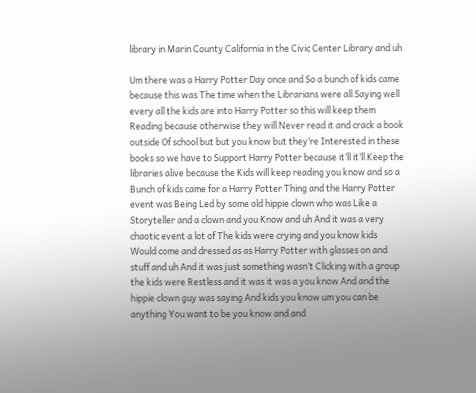library in Marin County California in the Civic Center Library and uh

Um there was a Harry Potter Day once and So a bunch of kids came because this was The time when the Librarians were all Saying well every all the kids are into Harry Potter so this will keep them Reading because otherwise they will Never read it and crack a book outside Of school but but you know but they’re Interested in these books so we have to Support Harry Potter because it’ll it’ll Keep the libraries alive because the Kids will keep reading you know and so a Bunch of kids came for a Harry Potter Thing and the Harry Potter event was Being Led by some old hippie clown who was Like a Storyteller and a clown and you Know and uh And it was a very chaotic event a lot of The kids were crying and you know kids Would come and dressed as as Harry Potter with glasses on and stuff and uh And it was just something wasn’t Clicking with a group the kids were Restless and it was it was a you know And and the hippie clown guy was saying And kids you know um you can be anything You want to be you know and and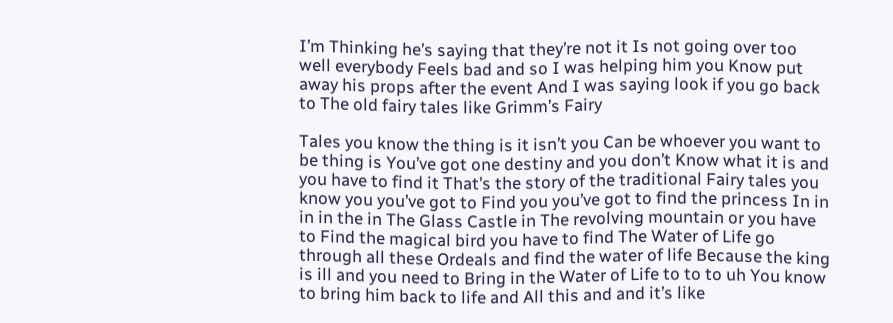I’m Thinking he’s saying that they’re not it Is not going over too well everybody Feels bad and so I was helping him you Know put away his props after the event And I was saying look if you go back to The old fairy tales like Grimm’s Fairy

Tales you know the thing is it isn’t you Can be whoever you want to be thing is You’ve got one destiny and you don’t Know what it is and you have to find it That’s the story of the traditional Fairy tales you know you you’ve got to Find you you’ve got to find the princess In in in in the in The Glass Castle in The revolving mountain or you have to Find the magical bird you have to find The Water of Life go through all these Ordeals and find the water of life Because the king is ill and you need to Bring in the Water of Life to to to uh You know to bring him back to life and All this and and it’s like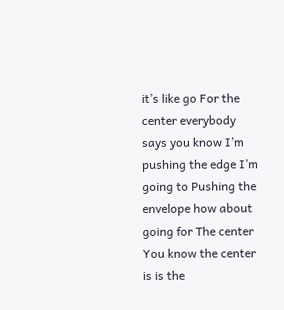it’s like go For the center everybody says you know I’m pushing the edge I’m going to Pushing the envelope how about going for The center You know the center is is the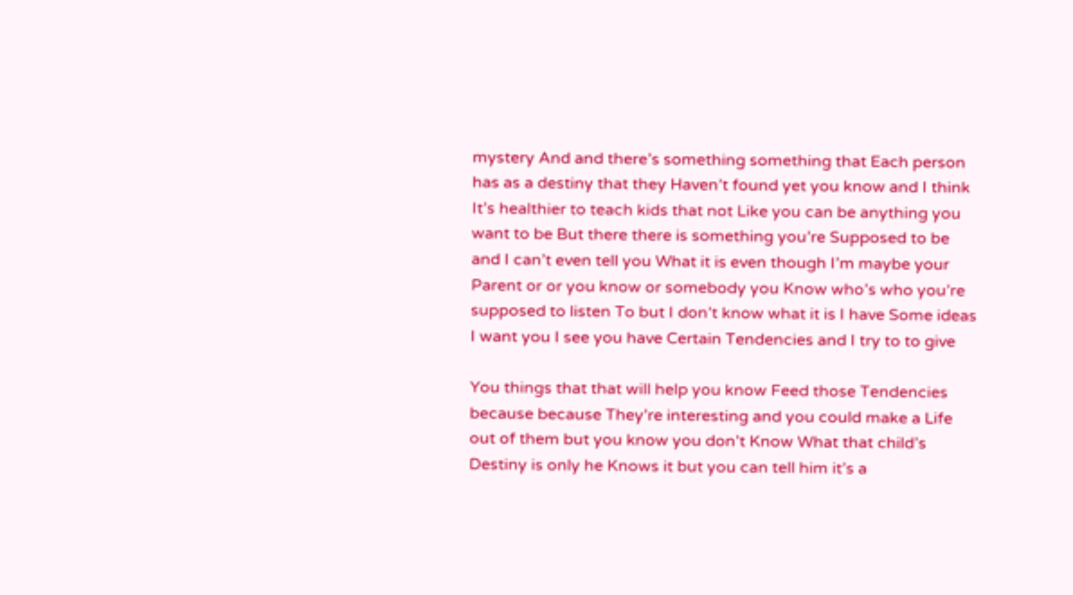mystery And and there’s something something that Each person has as a destiny that they Haven’t found yet you know and I think It’s healthier to teach kids that not Like you can be anything you want to be But there there is something you’re Supposed to be and I can’t even tell you What it is even though I’m maybe your Parent or or you know or somebody you Know who’s who you’re supposed to listen To but I don’t know what it is I have Some ideas I want you I see you have Certain Tendencies and I try to to give

You things that that will help you know Feed those Tendencies because because They’re interesting and you could make a Life out of them but you know you don’t Know What that child’s Destiny is only he Knows it but you can tell him it’s a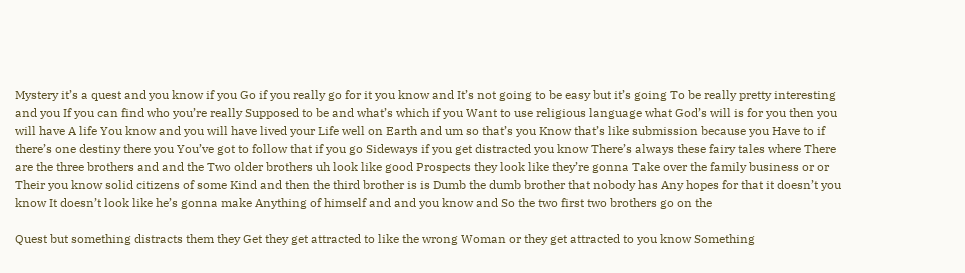Mystery it’s a quest and you know if you Go if you really go for it you know and It’s not going to be easy but it’s going To be really pretty interesting and you If you can find who you’re really Supposed to be and what’s which if you Want to use religious language what God’s will is for you then you will have A life You know and you will have lived your Life well on Earth and um so that’s you Know that’s like submission because you Have to if there’s one destiny there you You’ve got to follow that if you go Sideways if you get distracted you know There’s always these fairy tales where There are the three brothers and and the Two older brothers uh look like good Prospects they look like they’re gonna Take over the family business or or Their you know solid citizens of some Kind and then the third brother is is Dumb the dumb brother that nobody has Any hopes for that it doesn’t you know It doesn’t look like he’s gonna make Anything of himself and and you know and So the two first two brothers go on the

Quest but something distracts them they Get they get attracted to like the wrong Woman or they get attracted to you know Something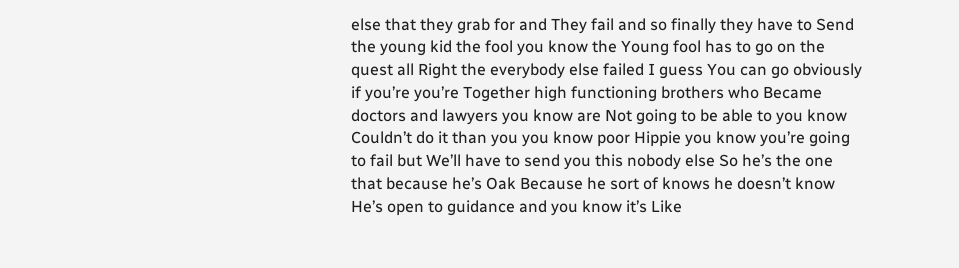else that they grab for and They fail and so finally they have to Send the young kid the fool you know the Young fool has to go on the quest all Right the everybody else failed I guess You can go obviously if you’re you’re Together high functioning brothers who Became doctors and lawyers you know are Not going to be able to you know Couldn’t do it than you you know poor Hippie you know you’re going to fail but We’ll have to send you this nobody else So he’s the one that because he’s Oak Because he sort of knows he doesn’t know He’s open to guidance and you know it’s Like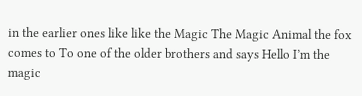in the earlier ones like like the Magic The Magic Animal the fox comes to To one of the older brothers and says Hello I’m the magic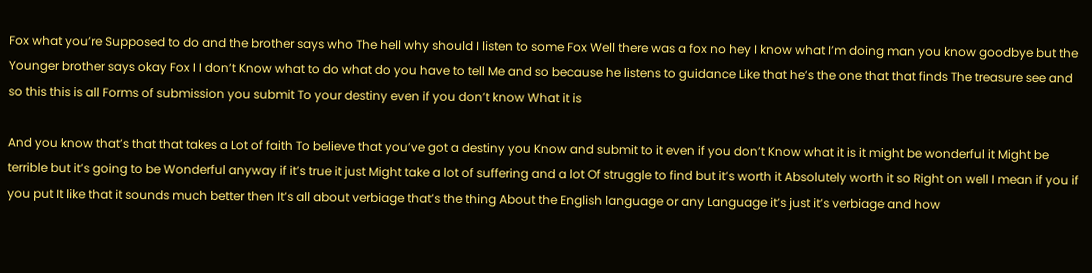Fox what you’re Supposed to do and the brother says who The hell why should I listen to some Fox Well there was a fox no hey I know what I’m doing man you know goodbye but the Younger brother says okay Fox I I don’t Know what to do what do you have to tell Me and so because he listens to guidance Like that he’s the one that that finds The treasure see and so this this is all Forms of submission you submit To your destiny even if you don’t know What it is

And you know that’s that that takes a Lot of faith To believe that you’ve got a destiny you Know and submit to it even if you don’t Know what it is it might be wonderful it Might be terrible but it’s going to be Wonderful anyway if it’s true it just Might take a lot of suffering and a lot Of struggle to find but it’s worth it Absolutely worth it so Right on well I mean if you if you put It like that it sounds much better then It’s all about verbiage that’s the thing About the English language or any Language it’s just it’s verbiage and how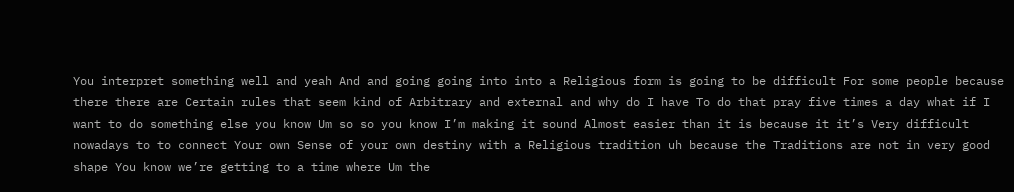You interpret something well and yeah And and going going into into a Religious form is going to be difficult For some people because there there are Certain rules that seem kind of Arbitrary and external and why do I have To do that pray five times a day what if I want to do something else you know Um so so you know I’m making it sound Almost easier than it is because it it’s Very difficult nowadays to to connect Your own Sense of your own destiny with a Religious tradition uh because the Traditions are not in very good shape You know we’re getting to a time where Um the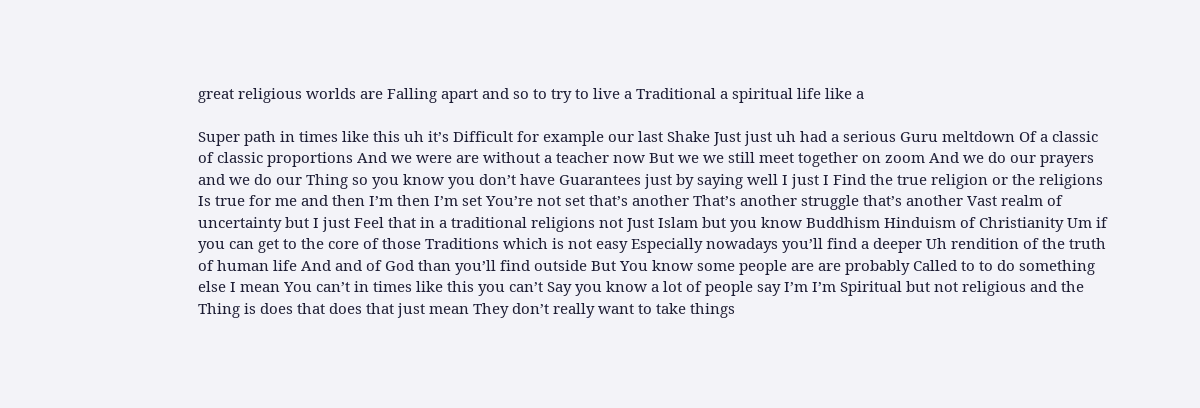great religious worlds are Falling apart and so to try to live a Traditional a spiritual life like a

Super path in times like this uh it’s Difficult for example our last Shake Just just uh had a serious Guru meltdown Of a classic of classic proportions And we were are without a teacher now But we we still meet together on zoom And we do our prayers and we do our Thing so you know you don’t have Guarantees just by saying well I just I Find the true religion or the religions Is true for me and then I’m then I’m set You’re not set that’s another That’s another struggle that’s another Vast realm of uncertainty but I just Feel that in a traditional religions not Just Islam but you know Buddhism Hinduism of Christianity Um if you can get to the core of those Traditions which is not easy Especially nowadays you’ll find a deeper Uh rendition of the truth of human life And and of God than you’ll find outside But You know some people are are probably Called to to do something else I mean You can’t in times like this you can’t Say you know a lot of people say I’m I’m Spiritual but not religious and the Thing is does that does that just mean They don’t really want to take things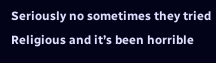Seriously no sometimes they tried Religious and it’s been horrible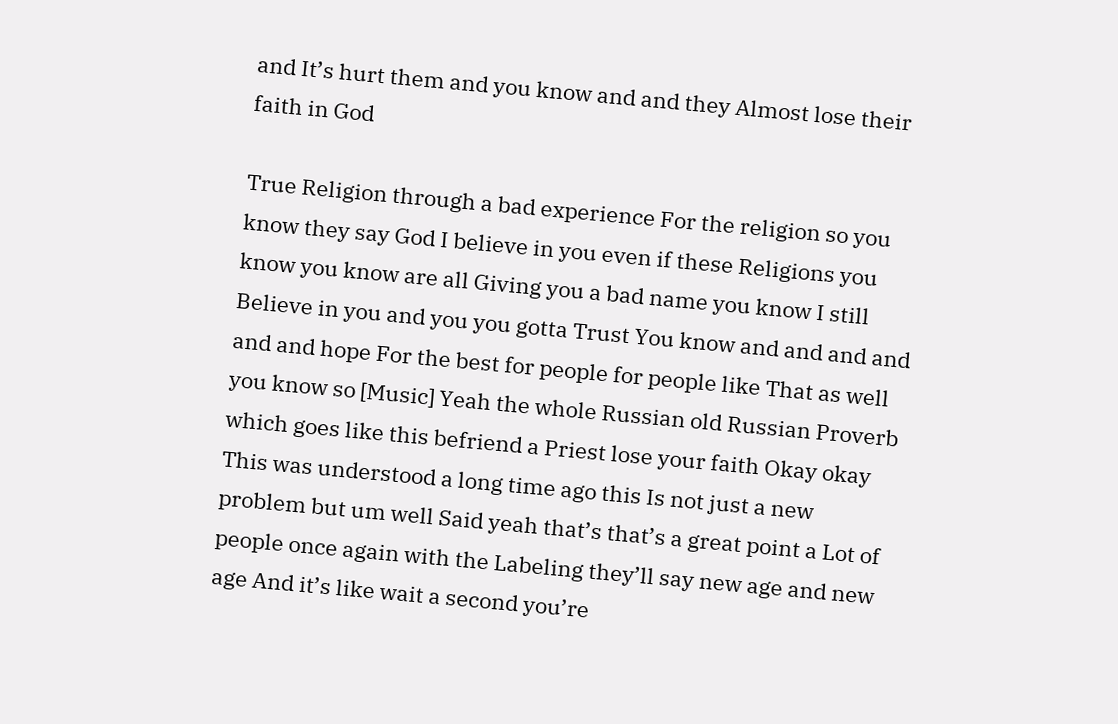and It’s hurt them and you know and and they Almost lose their faith in God

True Religion through a bad experience For the religion so you know they say God I believe in you even if these Religions you know you know are all Giving you a bad name you know I still Believe in you and you you gotta Trust You know and and and and and and hope For the best for people for people like That as well you know so [Music] Yeah the whole Russian old Russian Proverb which goes like this befriend a Priest lose your faith Okay okay This was understood a long time ago this Is not just a new problem but um well Said yeah that’s that’s a great point a Lot of people once again with the Labeling they’ll say new age and new age And it’s like wait a second you’re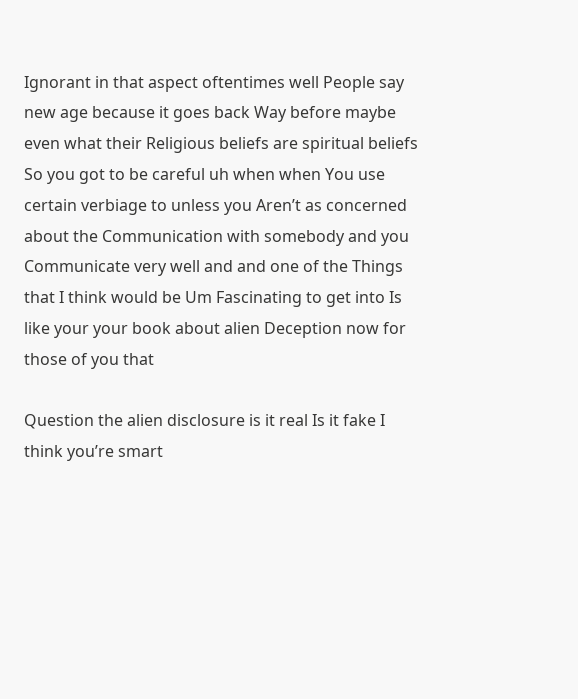Ignorant in that aspect oftentimes well People say new age because it goes back Way before maybe even what their Religious beliefs are spiritual beliefs So you got to be careful uh when when You use certain verbiage to unless you Aren’t as concerned about the Communication with somebody and you Communicate very well and and one of the Things that I think would be Um Fascinating to get into Is like your your book about alien Deception now for those of you that

Question the alien disclosure is it real Is it fake I think you’re smart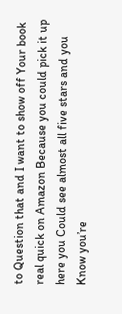to Question that and I want to show off Your book real quick on Amazon Because you could pick it up here you Could see almost all five stars and you Know you’re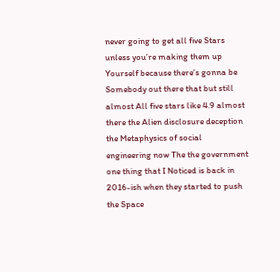never going to get all five Stars unless you’re making them up Yourself because there’s gonna be Somebody out there that but still almost All five stars like 4.9 almost there the Alien disclosure deception the Metaphysics of social engineering now The the government one thing that I Noticed is back in 2016-ish when they started to push the Space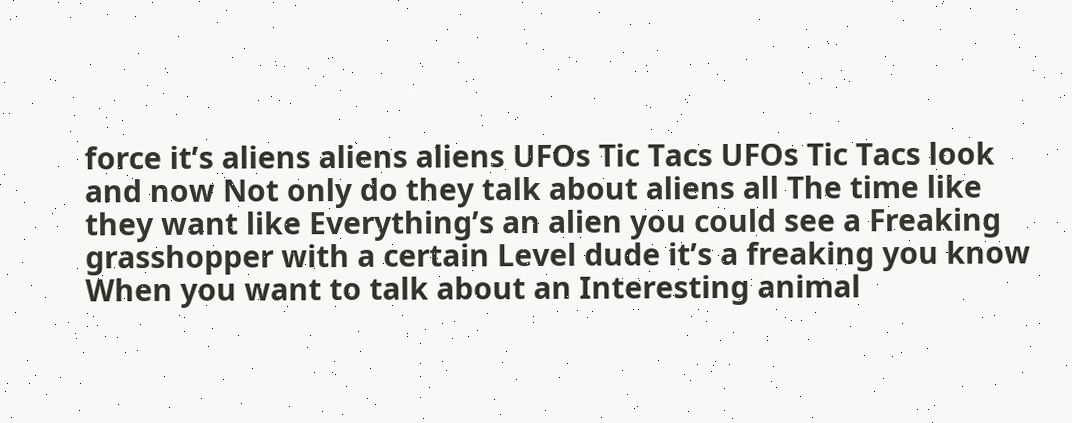force it’s aliens aliens aliens UFOs Tic Tacs UFOs Tic Tacs look and now Not only do they talk about aliens all The time like they want like Everything’s an alien you could see a Freaking grasshopper with a certain Level dude it’s a freaking you know When you want to talk about an Interesting animal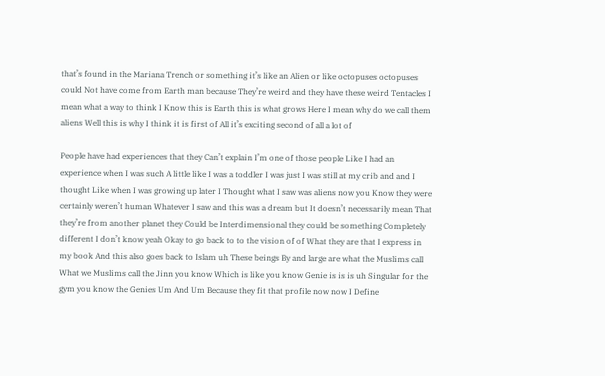that’s found in the Mariana Trench or something it’s like an Alien or like octopuses octopuses could Not have come from Earth man because They’re weird and they have these weird Tentacles I mean what a way to think I Know this is Earth this is what grows Here I mean why do we call them aliens Well this is why I think it is first of All it’s exciting second of all a lot of

People have had experiences that they Can’t explain I’m one of those people Like I had an experience when I was such A little like I was a toddler I was just I was still at my crib and and I thought Like when I was growing up later I Thought what I saw was aliens now you Know they were certainly weren’t human Whatever I saw and this was a dream but It doesn’t necessarily mean That they’re from another planet they Could be Interdimensional they could be something Completely different I don’t know yeah Okay to go back to to the vision of of What they are that I express in my book And this also goes back to Islam uh These beings By and large are what the Muslims call What we Muslims call the Jinn you know Which is like you know Genie is is is uh Singular for the gym you know the Genies Um And Um Because they fit that profile now now I Define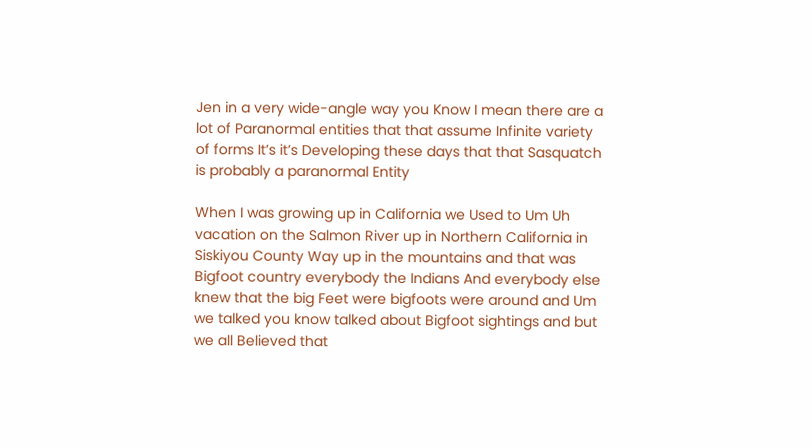Jen in a very wide-angle way you Know I mean there are a lot of Paranormal entities that that assume Infinite variety of forms It’s it’s Developing these days that that Sasquatch is probably a paranormal Entity

When I was growing up in California we Used to Um Uh vacation on the Salmon River up in Northern California in Siskiyou County Way up in the mountains and that was Bigfoot country everybody the Indians And everybody else knew that the big Feet were bigfoots were around and Um we talked you know talked about Bigfoot sightings and but we all Believed that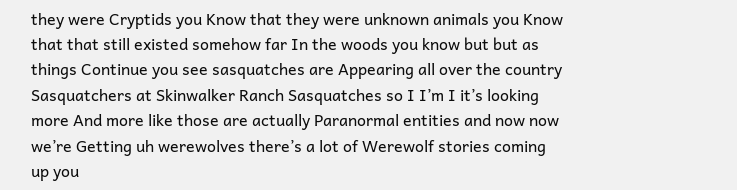they were Cryptids you Know that they were unknown animals you Know that that still existed somehow far In the woods you know but but as things Continue you see sasquatches are Appearing all over the country Sasquatchers at Skinwalker Ranch Sasquatches so I I’m I it’s looking more And more like those are actually Paranormal entities and now now we’re Getting uh werewolves there’s a lot of Werewolf stories coming up you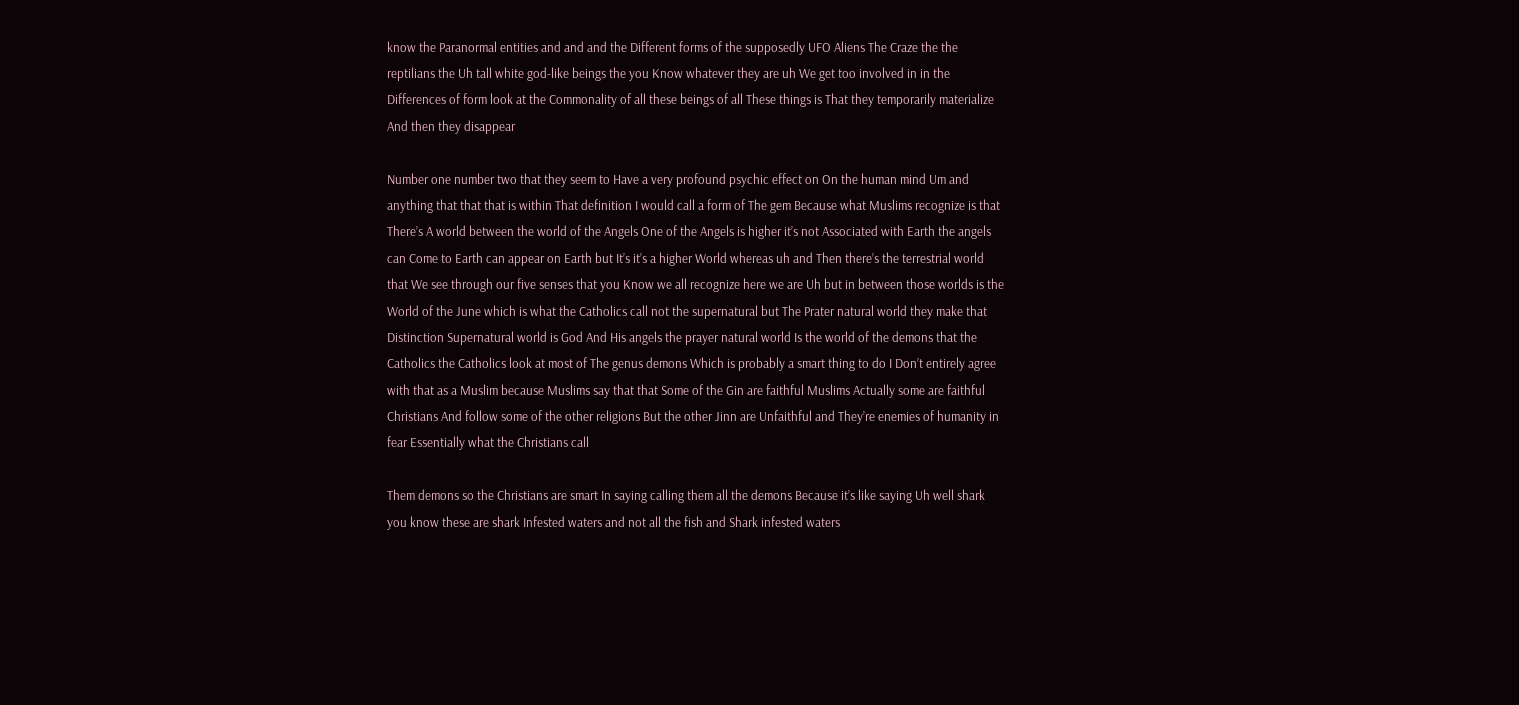know the Paranormal entities and and and the Different forms of the supposedly UFO Aliens The Craze the the reptilians the Uh tall white god-like beings the you Know whatever they are uh We get too involved in in the Differences of form look at the Commonality of all these beings of all These things is That they temporarily materialize And then they disappear

Number one number two that they seem to Have a very profound psychic effect on On the human mind Um and anything that that that is within That definition I would call a form of The gem Because what Muslims recognize is that There’s A world between the world of the Angels One of the Angels is higher it’s not Associated with Earth the angels can Come to Earth can appear on Earth but It’s it’s a higher World whereas uh and Then there’s the terrestrial world that We see through our five senses that you Know we all recognize here we are Uh but in between those worlds is the World of the June which is what the Catholics call not the supernatural but The Prater natural world they make that Distinction Supernatural world is God And His angels the prayer natural world Is the world of the demons that the Catholics the Catholics look at most of The genus demons Which is probably a smart thing to do I Don’t entirely agree with that as a Muslim because Muslims say that that Some of the Gin are faithful Muslims Actually some are faithful Christians And follow some of the other religions But the other Jinn are Unfaithful and They’re enemies of humanity in fear Essentially what the Christians call

Them demons so the Christians are smart In saying calling them all the demons Because it’s like saying Uh well shark you know these are shark Infested waters and not all the fish and Shark infested waters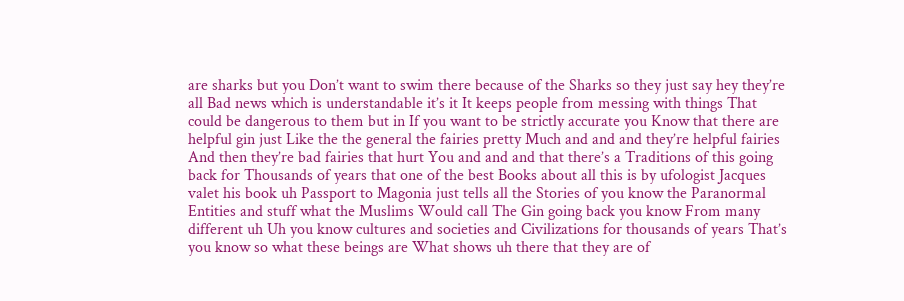are sharks but you Don’t want to swim there because of the Sharks so they just say hey they’re all Bad news which is understandable it’s it It keeps people from messing with things That could be dangerous to them but in If you want to be strictly accurate you Know that there are helpful gin just Like the the general the fairies pretty Much and and and they’re helpful fairies And then they’re bad fairies that hurt You and and and that there’s a Traditions of this going back for Thousands of years that one of the best Books about all this is by ufologist Jacques valet his book uh Passport to Magonia just tells all the Stories of you know the Paranormal Entities and stuff what the Muslims Would call The Gin going back you know From many different uh Uh you know cultures and societies and Civilizations for thousands of years That’s you know so what these beings are What shows uh there that they are of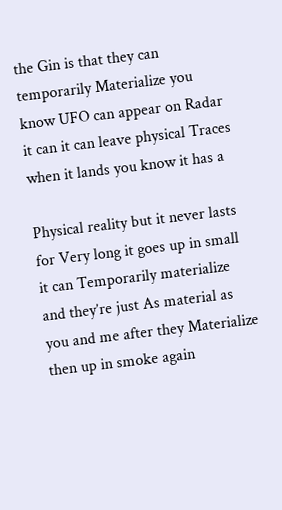the Gin is that they can temporarily Materialize you know UFO can appear on Radar it can it can leave physical Traces when it lands you know it has a

Physical reality but it never lasts for Very long it goes up in small it can Temporarily materialize and they’re just As material as you and me after they Materialize then up in smoke again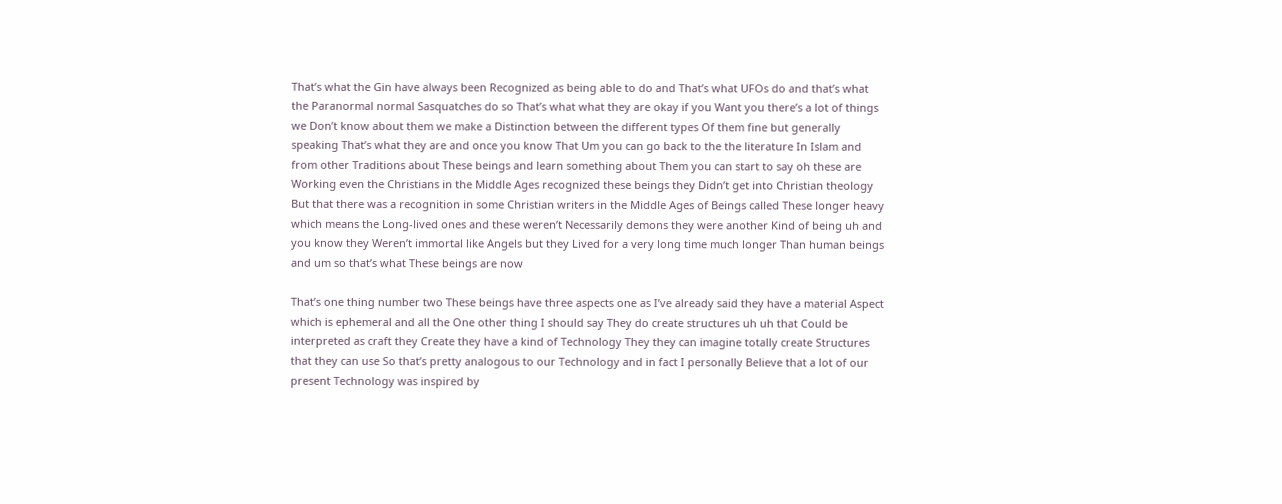That’s what the Gin have always been Recognized as being able to do and That’s what UFOs do and that’s what the Paranormal normal Sasquatches do so That’s what what they are okay if you Want you there’s a lot of things we Don’t know about them we make a Distinction between the different types Of them fine but generally speaking That’s what they are and once you know That Um you can go back to the the literature In Islam and from other Traditions about These beings and learn something about Them you can start to say oh these are Working even the Christians in the Middle Ages recognized these beings they Didn’t get into Christian theology But that there was a recognition in some Christian writers in the Middle Ages of Beings called These longer heavy which means the Long-lived ones and these weren’t Necessarily demons they were another Kind of being uh and you know they Weren’t immortal like Angels but they Lived for a very long time much longer Than human beings and um so that’s what These beings are now

That’s one thing number two These beings have three aspects one as I’ve already said they have a material Aspect which is ephemeral and all the One other thing I should say They do create structures uh uh that Could be interpreted as craft they Create they have a kind of Technology They they can imagine totally create Structures that they can use So that’s pretty analogous to our Technology and in fact I personally Believe that a lot of our present Technology was inspired by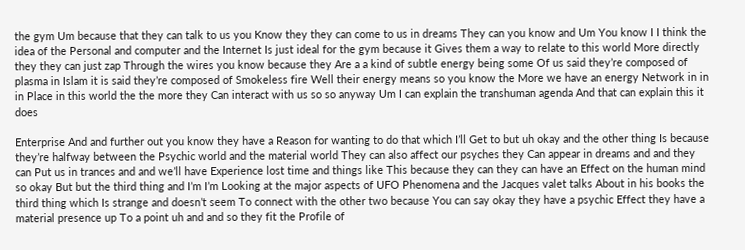the gym Um because that they can talk to us you Know they they can come to us in dreams They can you know and Um You know I I think the idea of the Personal and computer and the Internet Is just ideal for the gym because it Gives them a way to relate to this world More directly they they can just zap Through the wires you know because they Are a a kind of subtle energy being some Of us said they’re composed of plasma in Islam it is said they’re composed of Smokeless fire Well their energy means so you know the More we have an energy Network in in in Place in this world the the more they Can interact with us so so anyway Um I can explain the transhuman agenda And that can explain this it does

Enterprise And and further out you know they have a Reason for wanting to do that which I’ll Get to but uh okay and the other thing Is because they’re halfway between the Psychic world and the material world They can also affect our psyches they Can appear in dreams and and they can Put us in trances and and we’ll have Experience lost time and things like This because they can they can have an Effect on the human mind so okay But but the third thing and I’m I’m Looking at the major aspects of UFO Phenomena and the Jacques valet talks About in his books the third thing which Is strange and doesn’t seem To connect with the other two because You can say okay they have a psychic Effect they have a material presence up To a point uh and and so they fit the Profile of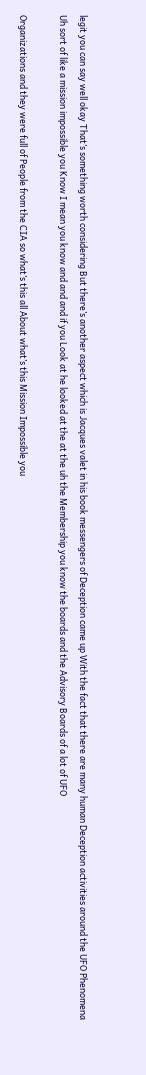legit you can say well okay That’s something worth considering But there’s another aspect which is Jacques valet in his book messengers of Deception came up With the fact that there are many human Deception activities around the UFO Phenomena Uh sort of like a mission impossible you Know I mean you know and and and if you Look at he looked at the at the uh the Membership you know the boards and the Advisory Boards of a lot of UFO

Organizations and they were full of People from the CIA so what’s this all About what’s this Mission Impossible you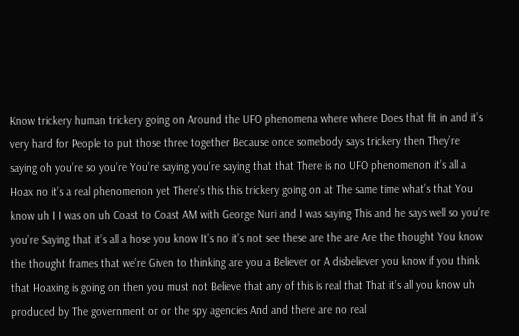Know trickery human trickery going on Around the UFO phenomena where where Does that fit in and it’s very hard for People to put those three together Because once somebody says trickery then They’re saying oh you’re so you’re You’re saying you’re saying that that There is no UFO phenomenon it’s all a Hoax no it’s a real phenomenon yet There’s this this trickery going on at The same time what’s that You know uh I I was on uh Coast to Coast AM with George Nuri and I was saying This and he says well so you’re you’re Saying that it’s all a hose you know It’s no it’s not see these are the are Are the thought You know the thought frames that we’re Given to thinking are you a Believer or A disbeliever you know if you think that Hoaxing is going on then you must not Believe that any of this is real that That it’s all you know uh produced by The government or or the spy agencies And and there are no real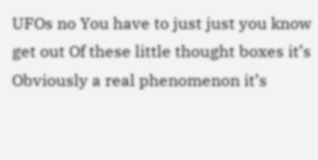UFOs no You have to just just you know get out Of these little thought boxes it’s Obviously a real phenomenon it’s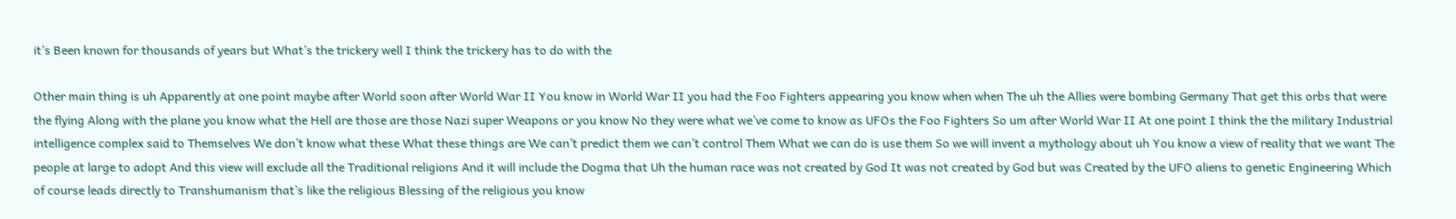it’s Been known for thousands of years but What’s the trickery well I think the trickery has to do with the

Other main thing is uh Apparently at one point maybe after World soon after World War II You know in World War II you had the Foo Fighters appearing you know when when The uh the Allies were bombing Germany That get this orbs that were the flying Along with the plane you know what the Hell are those are those Nazi super Weapons or you know No they were what we’ve come to know as UFOs the Foo Fighters So um after World War II At one point I think the the military Industrial intelligence complex said to Themselves We don’t know what these What these things are We can’t predict them we can’t control Them What we can do is use them So we will invent a mythology about uh You know a view of reality that we want The people at large to adopt And this view will exclude all the Traditional religions And it will include the Dogma that Uh the human race was not created by God It was not created by God but was Created by the UFO aliens to genetic Engineering Which of course leads directly to Transhumanism that’s like the religious Blessing of the religious you know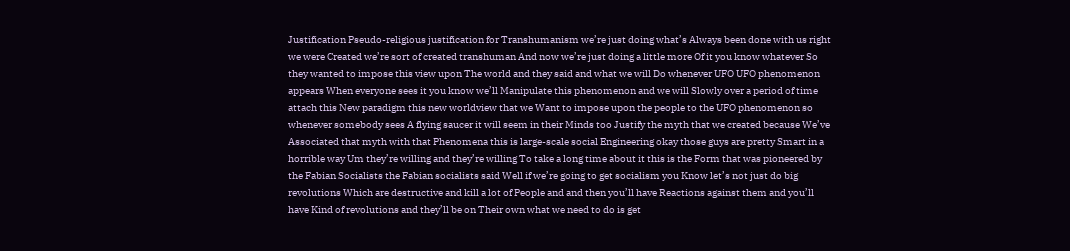Justification Pseudo-religious justification for Transhumanism we’re just doing what’s Always been done with us right we were Created we’re sort of created transhuman And now we’re just doing a little more Of it you know whatever So they wanted to impose this view upon The world and they said and what we will Do whenever UFO UFO phenomenon appears When everyone sees it you know we’ll Manipulate this phenomenon and we will Slowly over a period of time attach this New paradigm this new worldview that we Want to impose upon the people to the UFO phenomenon so whenever somebody sees A flying saucer it will seem in their Minds too Justify the myth that we created because We’ve Associated that myth with that Phenomena this is large-scale social Engineering okay those guys are pretty Smart in a horrible way Um they’re willing and they’re willing To take a long time about it this is the Form that was pioneered by the Fabian Socialists the Fabian socialists said Well if we’re going to get socialism you Know let’s not just do big revolutions Which are destructive and kill a lot of People and and then you’ll have Reactions against them and you’ll have Kind of revolutions and they’ll be on Their own what we need to do is get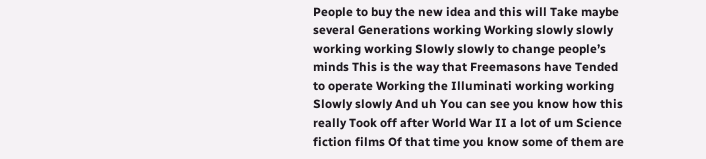People to buy the new idea and this will Take maybe several Generations working Working slowly slowly working working Slowly slowly to change people’s minds This is the way that Freemasons have Tended to operate Working the Illuminati working working Slowly slowly And uh You can see you know how this really Took off after World War II a lot of um Science fiction films Of that time you know some of them are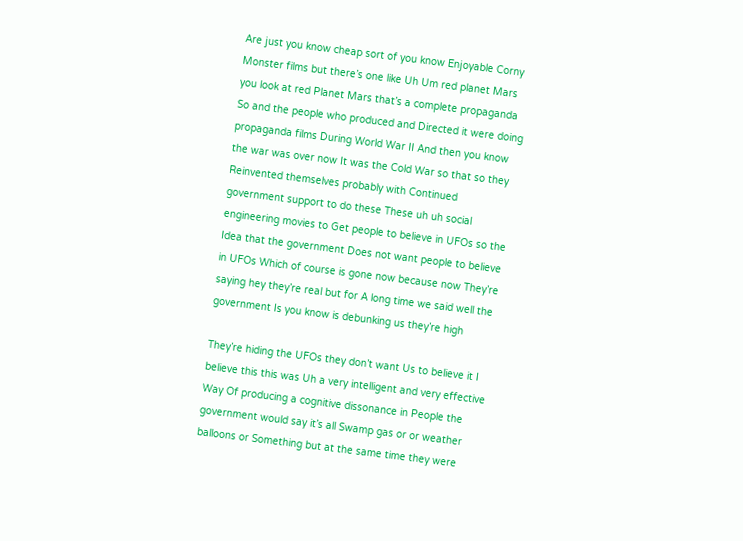Are just you know cheap sort of you know Enjoyable Corny Monster films but there’s one like Uh Um red planet Mars you look at red Planet Mars that’s a complete propaganda So and the people who produced and Directed it were doing propaganda films During World War II And then you know the war was over now It was the Cold War so that so they Reinvented themselves probably with Continued government support to do these These uh uh social engineering movies to Get people to believe in UFOs so the Idea that the government Does not want people to believe in UFOs Which of course is gone now because now They’re saying hey they’re real but for A long time we said well the government Is you know is debunking us they’re high

They’re hiding the UFOs they don’t want Us to believe it I believe this this was Uh a very intelligent and very effective Way Of producing a cognitive dissonance in People the government would say it’s all Swamp gas or or weather balloons or Something but at the same time they were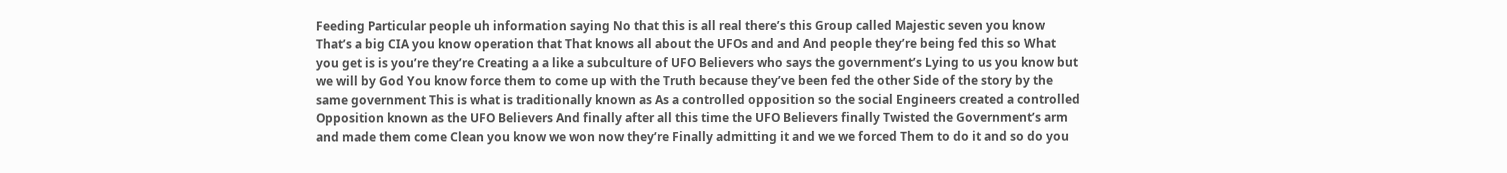Feeding Particular people uh information saying No that this is all real there’s this Group called Majestic seven you know That’s a big CIA you know operation that That knows all about the UFOs and and And people they’re being fed this so What you get is is you’re they’re Creating a a like a subculture of UFO Believers who says the government’s Lying to us you know but we will by God You know force them to come up with the Truth because they’ve been fed the other Side of the story by the same government This is what is traditionally known as As a controlled opposition so the social Engineers created a controlled Opposition known as the UFO Believers And finally after all this time the UFO Believers finally Twisted the Government’s arm and made them come Clean you know we won now they’re Finally admitting it and we we forced Them to do it and so do you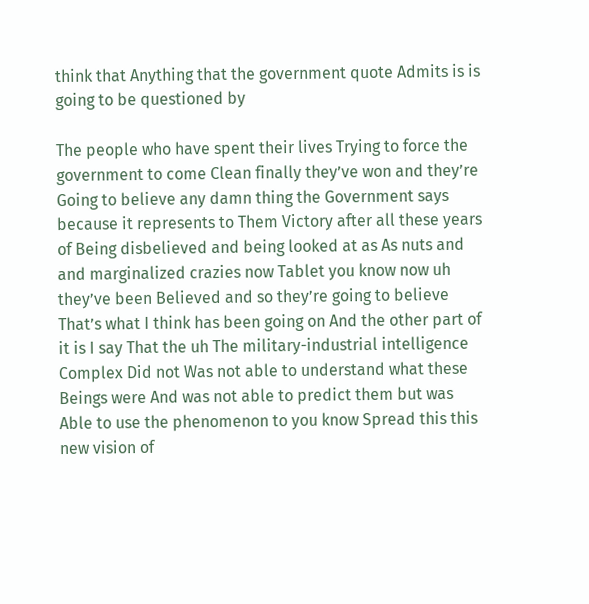think that Anything that the government quote Admits is is going to be questioned by

The people who have spent their lives Trying to force the government to come Clean finally they’ve won and they’re Going to believe any damn thing the Government says because it represents to Them Victory after all these years of Being disbelieved and being looked at as As nuts and and marginalized crazies now Tablet you know now uh they’ve been Believed and so they’re going to believe That’s what I think has been going on And the other part of it is I say That the uh The military-industrial intelligence Complex Did not Was not able to understand what these Beings were And was not able to predict them but was Able to use the phenomenon to you know Spread this this new vision of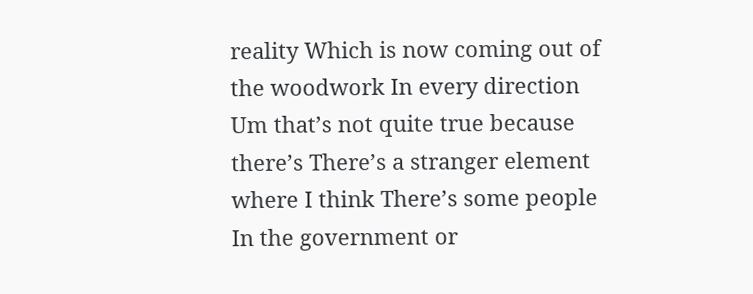reality Which is now coming out of the woodwork In every direction Um that’s not quite true because there’s There’s a stranger element where I think There’s some people In the government or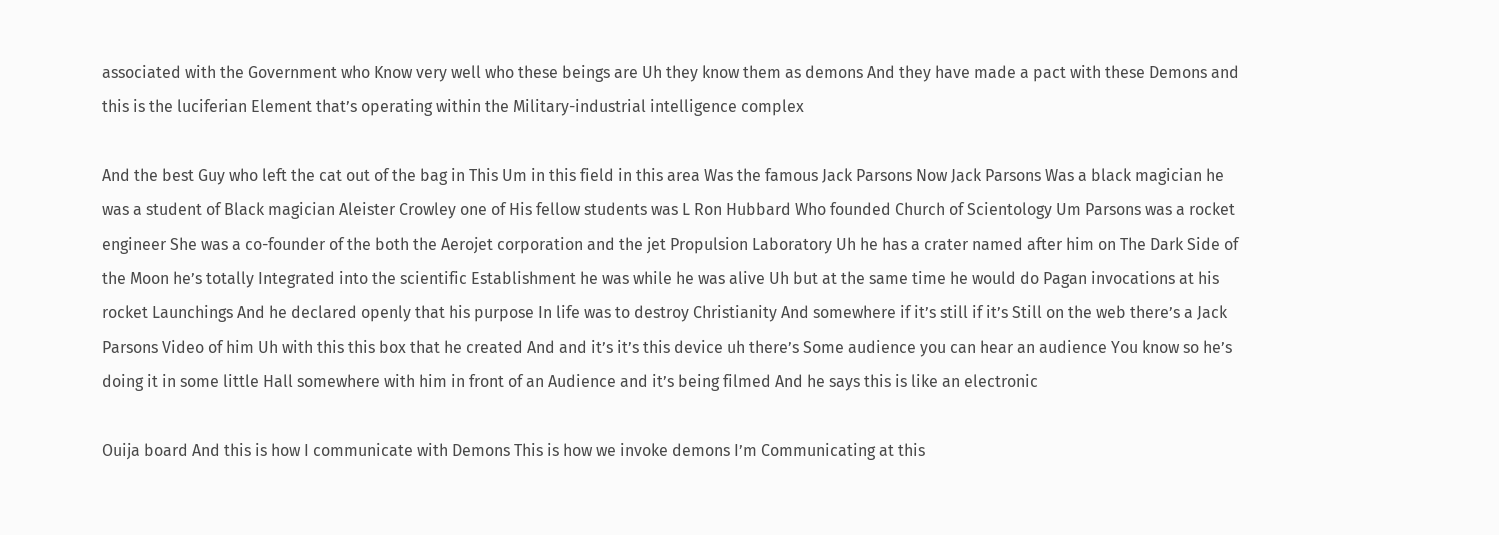associated with the Government who Know very well who these beings are Uh they know them as demons And they have made a pact with these Demons and this is the luciferian Element that’s operating within the Military-industrial intelligence complex

And the best Guy who left the cat out of the bag in This Um in this field in this area Was the famous Jack Parsons Now Jack Parsons Was a black magician he was a student of Black magician Aleister Crowley one of His fellow students was L Ron Hubbard Who founded Church of Scientology Um Parsons was a rocket engineer She was a co-founder of the both the Aerojet corporation and the jet Propulsion Laboratory Uh he has a crater named after him on The Dark Side of the Moon he’s totally Integrated into the scientific Establishment he was while he was alive Uh but at the same time he would do Pagan invocations at his rocket Launchings And he declared openly that his purpose In life was to destroy Christianity And somewhere if it’s still if it’s Still on the web there’s a Jack Parsons Video of him Uh with this this box that he created And and it’s it’s this device uh there’s Some audience you can hear an audience You know so he’s doing it in some little Hall somewhere with him in front of an Audience and it’s being filmed And he says this is like an electronic

Ouija board And this is how I communicate with Demons This is how we invoke demons I’m Communicating at this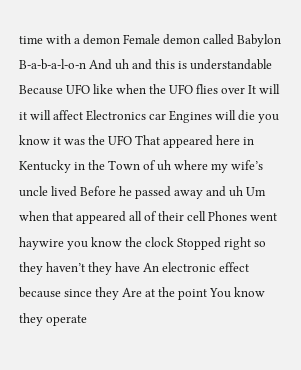time with a demon Female demon called Babylon B-a-b-a-l-o-n And uh and this is understandable Because UFO like when the UFO flies over It will it will affect Electronics car Engines will die you know it was the UFO That appeared here in Kentucky in the Town of uh where my wife’s uncle lived Before he passed away and uh Um when that appeared all of their cell Phones went haywire you know the clock Stopped right so they haven’t they have An electronic effect because since they Are at the point You know they operate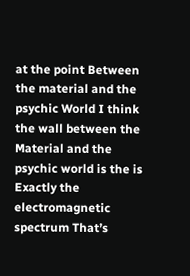at the point Between the material and the psychic World I think the wall between the Material and the psychic world is the is Exactly the electromagnetic spectrum That’s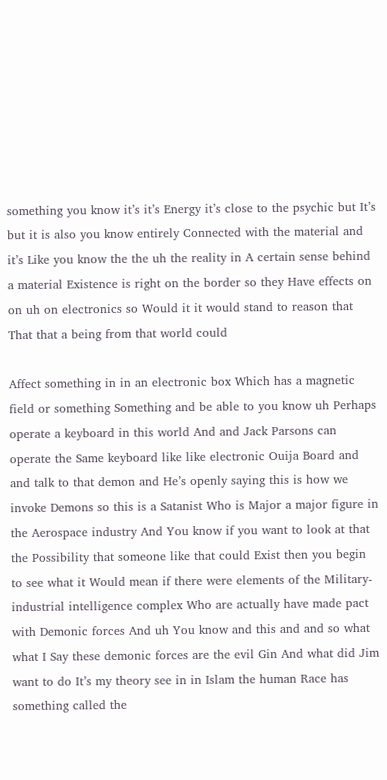something you know it’s it’s Energy it’s close to the psychic but It’s but it is also you know entirely Connected with the material and it’s Like you know the the uh the reality in A certain sense behind a material Existence is right on the border so they Have effects on on uh on electronics so Would it it would stand to reason that That that a being from that world could

Affect something in in an electronic box Which has a magnetic field or something Something and be able to you know uh Perhaps operate a keyboard in this world And and Jack Parsons can operate the Same keyboard like like electronic Ouija Board and and talk to that demon and He’s openly saying this is how we invoke Demons so this is a Satanist Who is Major a major figure in the Aerospace industry And You know if you want to look at that the Possibility that someone like that could Exist then you begin to see what it Would mean if there were elements of the Military-industrial intelligence complex Who are actually have made pact with Demonic forces And uh You know and this and and so what what I Say these demonic forces are the evil Gin And what did Jim want to do It’s my theory see in in Islam the human Race has something called the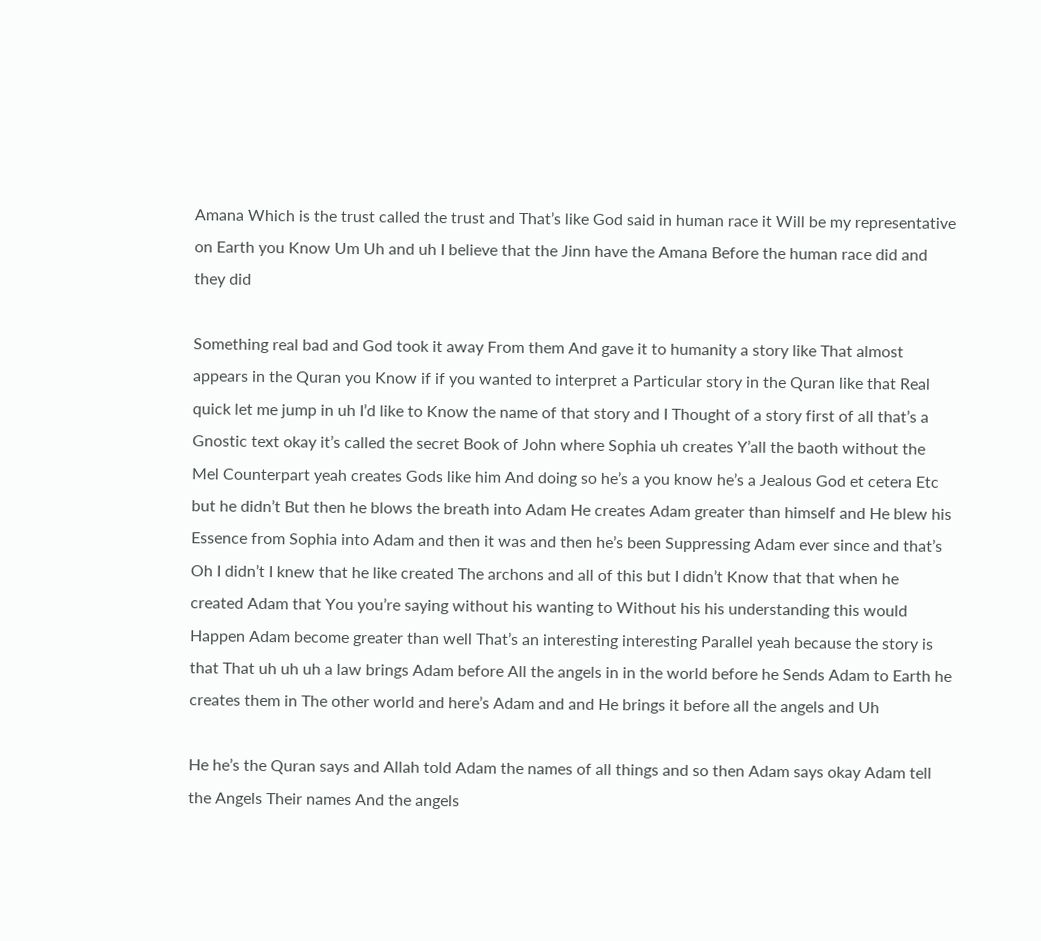Amana Which is the trust called the trust and That’s like God said in human race it Will be my representative on Earth you Know Um Uh and uh I believe that the Jinn have the Amana Before the human race did and they did

Something real bad and God took it away From them And gave it to humanity a story like That almost appears in the Quran you Know if if you wanted to interpret a Particular story in the Quran like that Real quick let me jump in uh I’d like to Know the name of that story and I Thought of a story first of all that’s a Gnostic text okay it’s called the secret Book of John where Sophia uh creates Y’all the baoth without the Mel Counterpart yeah creates Gods like him And doing so he’s a you know he’s a Jealous God et cetera Etc but he didn’t But then he blows the breath into Adam He creates Adam greater than himself and He blew his Essence from Sophia into Adam and then it was and then he’s been Suppressing Adam ever since and that’s Oh I didn’t I knew that he like created The archons and all of this but I didn’t Know that that when he created Adam that You you’re saying without his wanting to Without his his understanding this would Happen Adam become greater than well That’s an interesting interesting Parallel yeah because the story is that That uh uh uh a law brings Adam before All the angels in in the world before he Sends Adam to Earth he creates them in The other world and here’s Adam and and He brings it before all the angels and Uh

He he’s the Quran says and Allah told Adam the names of all things and so then Adam says okay Adam tell the Angels Their names And the angels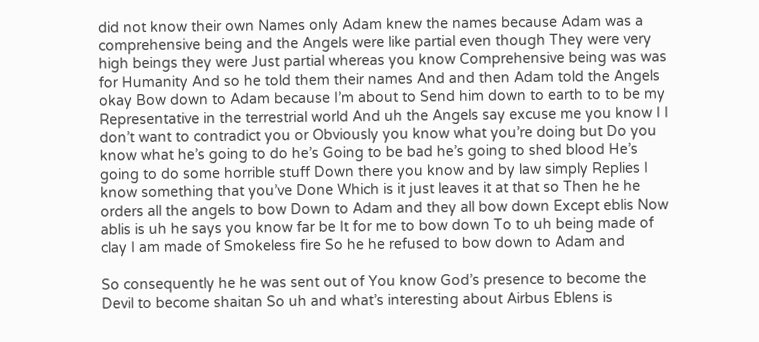did not know their own Names only Adam knew the names because Adam was a comprehensive being and the Angels were like partial even though They were very high beings they were Just partial whereas you know Comprehensive being was was for Humanity And so he told them their names And and then Adam told the Angels okay Bow down to Adam because I’m about to Send him down to earth to to be my Representative in the terrestrial world And uh the Angels say excuse me you know I I don’t want to contradict you or Obviously you know what you’re doing but Do you know what he’s going to do he’s Going to be bad he’s going to shed blood He’s going to do some horrible stuff Down there you know and by law simply Replies I know something that you’ve Done Which is it just leaves it at that so Then he he orders all the angels to bow Down to Adam and they all bow down Except eblis Now ablis is uh he says you know far be It for me to bow down To to uh being made of clay I am made of Smokeless fire So he he refused to bow down to Adam and

So consequently he he was sent out of You know God’s presence to become the Devil to become shaitan So uh and what’s interesting about Airbus Eblens is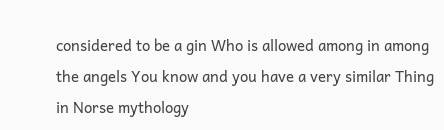considered to be a gin Who is allowed among in among the angels You know and you have a very similar Thing in Norse mythology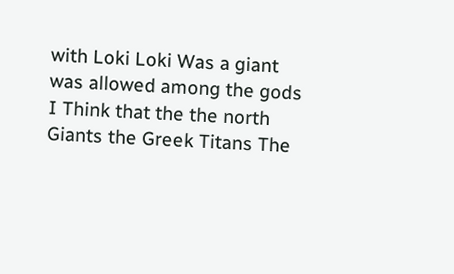with Loki Loki Was a giant was allowed among the gods I Think that the the north Giants the Greek Titans The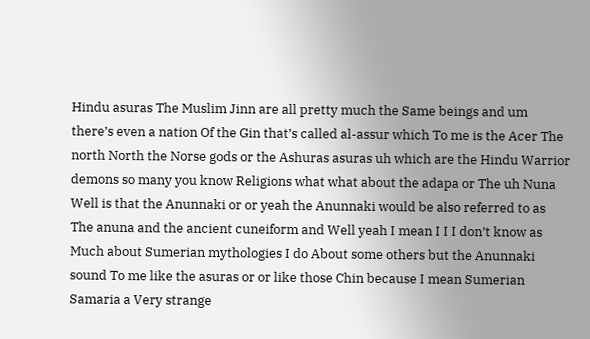Hindu asuras The Muslim Jinn are all pretty much the Same beings and um there’s even a nation Of the Gin that’s called al-assur which To me is the Acer The north North the Norse gods or the Ashuras asuras uh which are the Hindu Warrior demons so many you know Religions what what about the adapa or The uh Nuna Well is that the Anunnaki or or yeah the Anunnaki would be also referred to as The anuna and the ancient cuneiform and Well yeah I mean I I I don’t know as Much about Sumerian mythologies I do About some others but the Anunnaki sound To me like the asuras or or like those Chin because I mean Sumerian Samaria a Very strange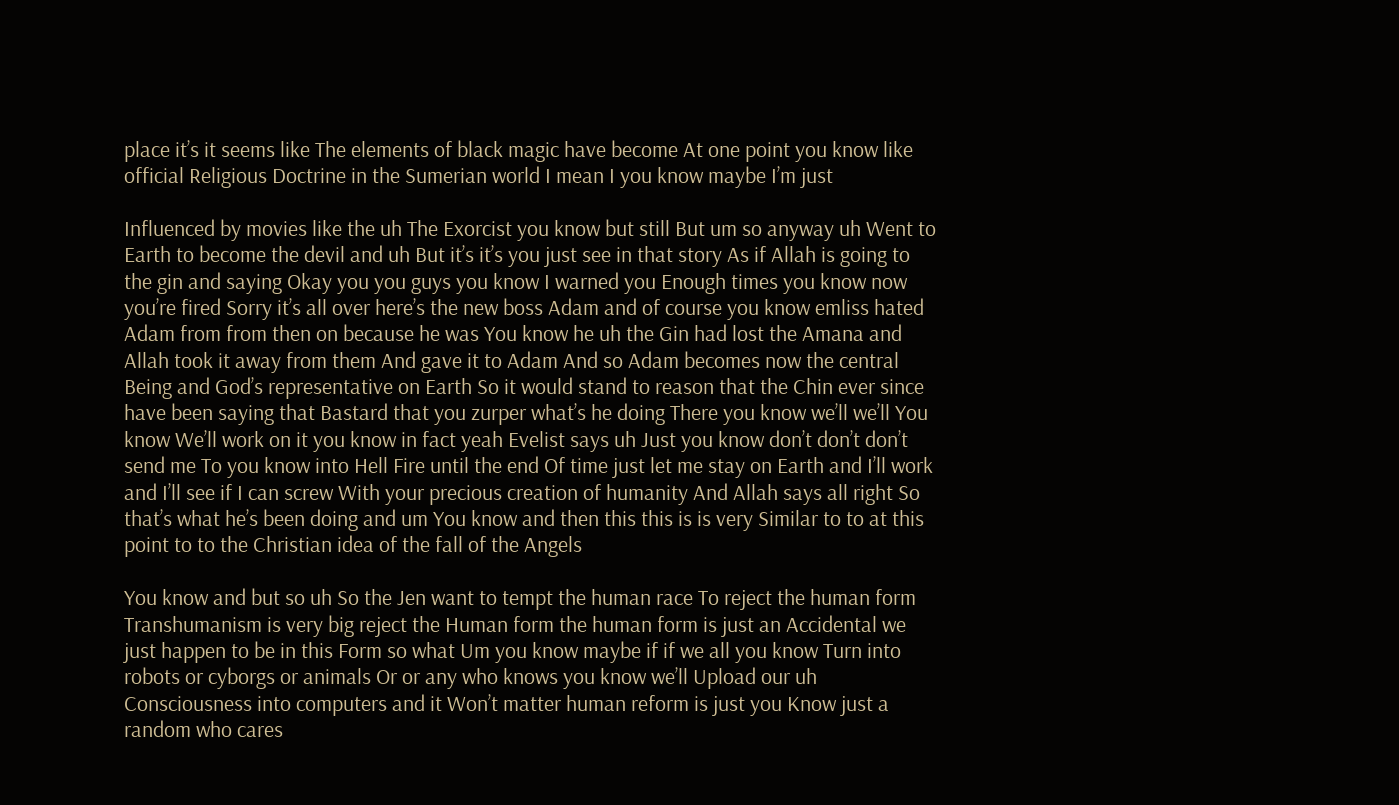place it’s it seems like The elements of black magic have become At one point you know like official Religious Doctrine in the Sumerian world I mean I you know maybe I’m just

Influenced by movies like the uh The Exorcist you know but still But um so anyway uh Went to Earth to become the devil and uh But it’s it’s you just see in that story As if Allah is going to the gin and saying Okay you you guys you know I warned you Enough times you know now you’re fired Sorry it’s all over here’s the new boss Adam and of course you know emliss hated Adam from from then on because he was You know he uh the Gin had lost the Amana and Allah took it away from them And gave it to Adam And so Adam becomes now the central Being and God’s representative on Earth So it would stand to reason that the Chin ever since have been saying that Bastard that you zurper what’s he doing There you know we’ll we’ll You know We’ll work on it you know in fact yeah Evelist says uh Just you know don’t don’t don’t send me To you know into Hell Fire until the end Of time just let me stay on Earth and I’ll work and I’ll see if I can screw With your precious creation of humanity And Allah says all right So that’s what he’s been doing and um You know and then this this is is very Similar to to at this point to to the Christian idea of the fall of the Angels

You know and but so uh So the Jen want to tempt the human race To reject the human form Transhumanism is very big reject the Human form the human form is just an Accidental we just happen to be in this Form so what Um you know maybe if if we all you know Turn into robots or cyborgs or animals Or or any who knows you know we’ll Upload our uh Consciousness into computers and it Won’t matter human reform is just you Know just a random who cares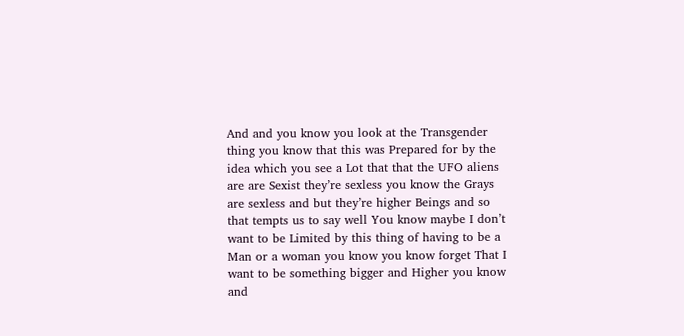And and you know you look at the Transgender thing you know that this was Prepared for by the idea which you see a Lot that that the UFO aliens are are Sexist they’re sexless you know the Grays are sexless and but they’re higher Beings and so that tempts us to say well You know maybe I don’t want to be Limited by this thing of having to be a Man or a woman you know you know forget That I want to be something bigger and Higher you know and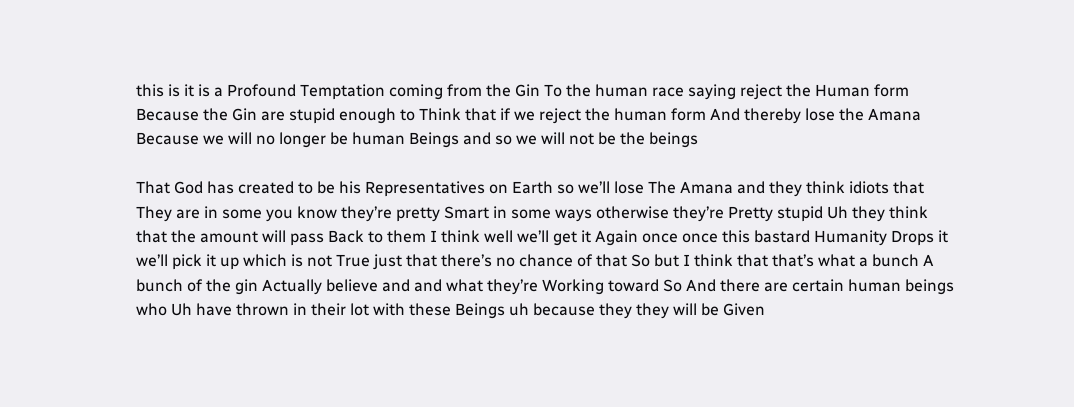this is it is a Profound Temptation coming from the Gin To the human race saying reject the Human form Because the Gin are stupid enough to Think that if we reject the human form And thereby lose the Amana Because we will no longer be human Beings and so we will not be the beings

That God has created to be his Representatives on Earth so we’ll lose The Amana and they think idiots that They are in some you know they’re pretty Smart in some ways otherwise they’re Pretty stupid Uh they think that the amount will pass Back to them I think well we’ll get it Again once once this bastard Humanity Drops it we’ll pick it up which is not True just that there’s no chance of that So but I think that that’s what a bunch A bunch of the gin Actually believe and and what they’re Working toward So And there are certain human beings who Uh have thrown in their lot with these Beings uh because they they will be Given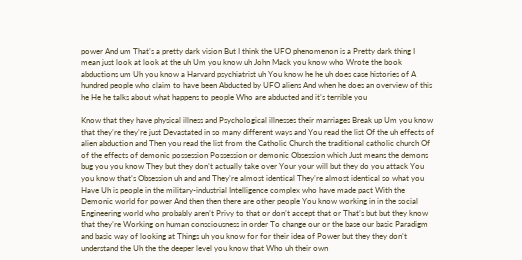power And um That’s a pretty dark vision But I think the UFO phenomenon is a Pretty dark thing I mean just look at look at the uh Um you know uh John Mack you know who Wrote the book abductions um Uh you know a Harvard psychiatrist uh You know he he uh does case histories of A hundred people who claim to have been Abducted by UFO aliens And when he does an overview of this he He he talks about what happens to people Who are abducted and it’s terrible you

Know that they have physical illness and Psychological illnesses their marriages Break up Um you know that they’re they’re just Devastated in so many different ways and You read the list Of the uh effects of alien abduction and Then you read the list from the Catholic Church the traditional catholic church Of of the effects of demonic possession Possession or demonic Obsession which Just means the demons bug you you know They but they don’t actually take over Your your will but they do you attack You you know that’s Obsession uh and and They’re almost identical They’re almost identical so what you Have Uh is people in the military-industrial Intelligence complex who have made pact With the Demonic world for power And then then there are other people You know working in in the social Engineering world who probably aren’t Privy to that or don’t accept that or That’s but but they know that they’re Working on human consciousness in order To change our or the base our basic Paradigm and basic way of looking at Things uh you know for for their idea of Power but they they don’t understand the Uh the the deeper level you know that Who uh their own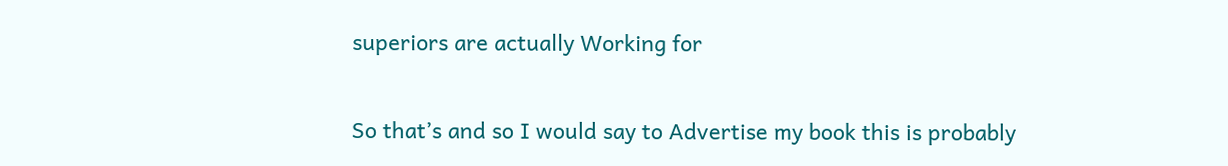superiors are actually Working for

So that’s and so I would say to Advertise my book this is probably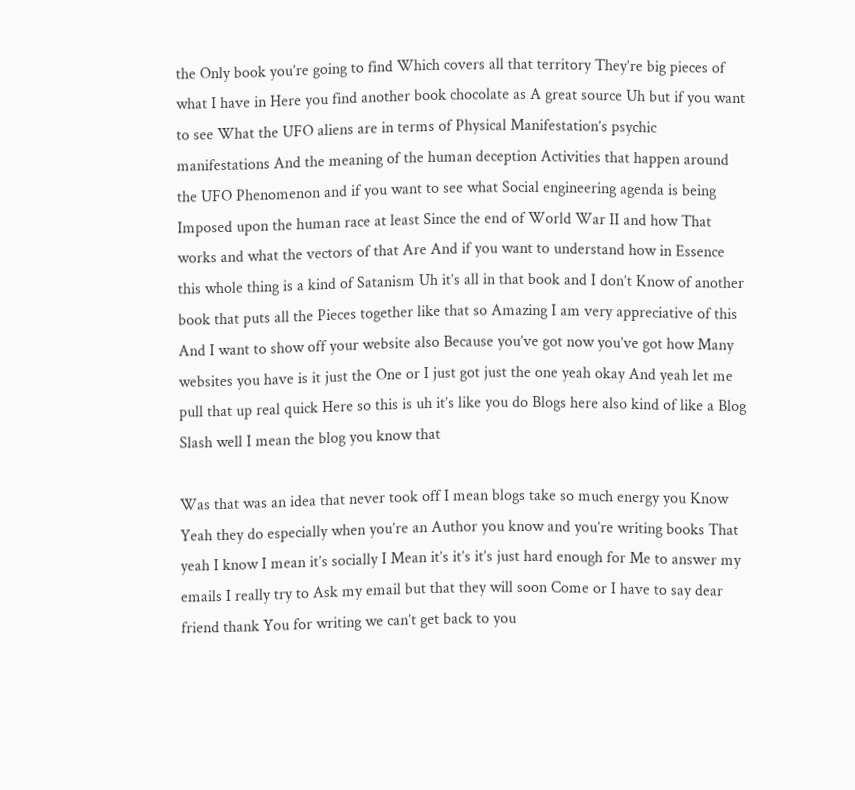the Only book you’re going to find Which covers all that territory They’re big pieces of what I have in Here you find another book chocolate as A great source Uh but if you want to see What the UFO aliens are in terms of Physical Manifestation’s psychic manifestations And the meaning of the human deception Activities that happen around the UFO Phenomenon and if you want to see what Social engineering agenda is being Imposed upon the human race at least Since the end of World War II and how That works and what the vectors of that Are And if you want to understand how in Essence this whole thing is a kind of Satanism Uh it’s all in that book and I don’t Know of another book that puts all the Pieces together like that so Amazing I am very appreciative of this And I want to show off your website also Because you’ve got now you’ve got how Many websites you have is it just the One or I just got just the one yeah okay And yeah let me pull that up real quick Here so this is uh it’s like you do Blogs here also kind of like a Blog Slash well I mean the blog you know that

Was that was an idea that never took off I mean blogs take so much energy you Know Yeah they do especially when you’re an Author you know and you’re writing books That yeah I know I mean it’s socially I Mean it’s it’s it’s just hard enough for Me to answer my emails I really try to Ask my email but that they will soon Come or I have to say dear friend thank You for writing we can’t get back to you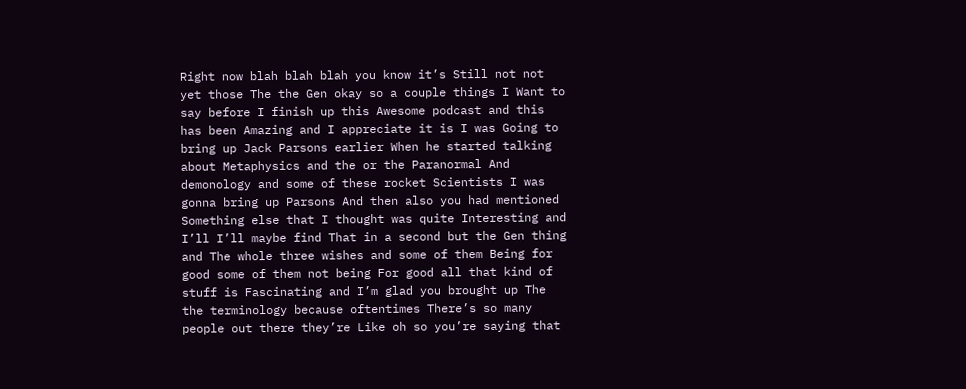Right now blah blah blah you know it’s Still not not yet those The the Gen okay so a couple things I Want to say before I finish up this Awesome podcast and this has been Amazing and I appreciate it is I was Going to bring up Jack Parsons earlier When he started talking about Metaphysics and the or the Paranormal And demonology and some of these rocket Scientists I was gonna bring up Parsons And then also you had mentioned Something else that I thought was quite Interesting and I’ll I’ll maybe find That in a second but the Gen thing and The whole three wishes and some of them Being for good some of them not being For good all that kind of stuff is Fascinating and I’m glad you brought up The the terminology because oftentimes There’s so many people out there they’re Like oh so you’re saying that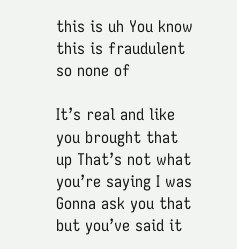this is uh You know this is fraudulent so none of

It’s real and like you brought that up That’s not what you’re saying I was Gonna ask you that but you’ve said it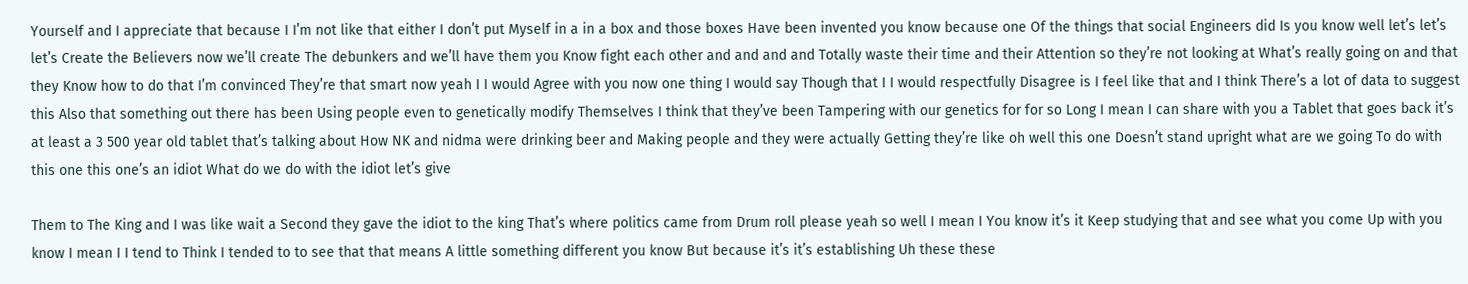Yourself and I appreciate that because I I’m not like that either I don’t put Myself in a in a box and those boxes Have been invented you know because one Of the things that social Engineers did Is you know well let’s let’s let’s Create the Believers now we’ll create The debunkers and we’ll have them you Know fight each other and and and and Totally waste their time and their Attention so they’re not looking at What’s really going on and that they Know how to do that I’m convinced They’re that smart now yeah I I would Agree with you now one thing I would say Though that I I would respectfully Disagree is I feel like that and I think There’s a lot of data to suggest this Also that something out there has been Using people even to genetically modify Themselves I think that they’ve been Tampering with our genetics for for so Long I mean I can share with you a Tablet that goes back it’s at least a 3 500 year old tablet that’s talking about How NK and nidma were drinking beer and Making people and they were actually Getting they’re like oh well this one Doesn’t stand upright what are we going To do with this one this one’s an idiot What do we do with the idiot let’s give

Them to The King and I was like wait a Second they gave the idiot to the king That’s where politics came from Drum roll please yeah so well I mean I You know it’s it Keep studying that and see what you come Up with you know I mean I I tend to Think I tended to to see that that means A little something different you know But because it’s it’s establishing Uh these these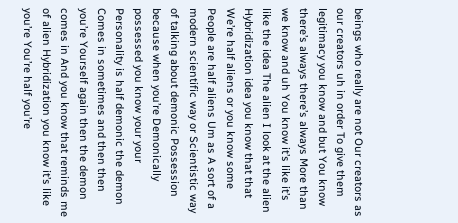beings who really are not Our creators as our creators uh in order To give them legitimacy you know and but You know there’s always there’s always More than we know and uh You know it’s like it’s like the idea The alien I look at the alien Hybridization idea you know that that We’re half aliens or you know some People are half aliens Um as A sort of a modern scientific way or Scientistic way of talking about demonic Possession because when you’re Demonically possessed you know your your Personality is half demonic the demon Comes in sometimes and then then you’re Yourself again then the demon comes in And you know that reminds me of alien Hybridization you know it’s like you’re You’re half you’re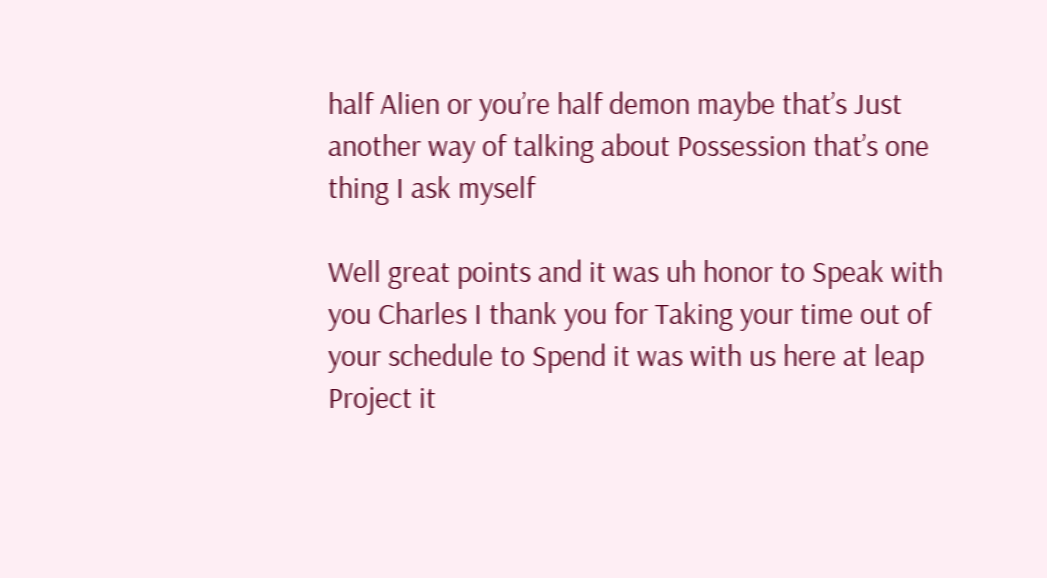half Alien or you’re half demon maybe that’s Just another way of talking about Possession that’s one thing I ask myself

Well great points and it was uh honor to Speak with you Charles I thank you for Taking your time out of your schedule to Spend it was with us here at leap Project it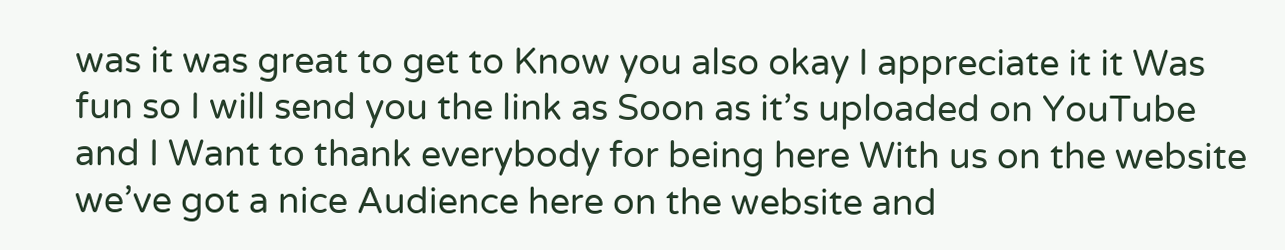was it was great to get to Know you also okay I appreciate it it Was fun so I will send you the link as Soon as it’s uploaded on YouTube and I Want to thank everybody for being here With us on the website we’ve got a nice Audience here on the website and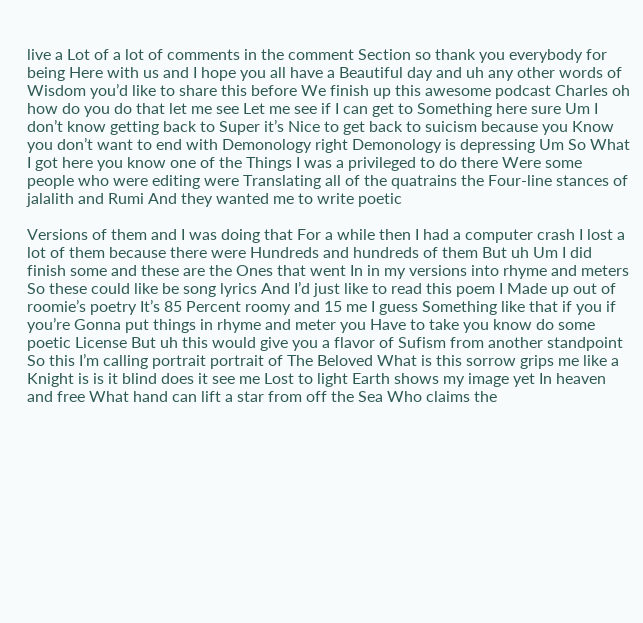live a Lot of a lot of comments in the comment Section so thank you everybody for being Here with us and I hope you all have a Beautiful day and uh any other words of Wisdom you’d like to share this before We finish up this awesome podcast Charles oh how do you do that let me see Let me see if I can get to Something here sure Um I don’t know getting back to Super it’s Nice to get back to suicism because you Know you don’t want to end with Demonology right Demonology is depressing Um So What I got here you know one of the Things I was a privileged to do there Were some people who were editing were Translating all of the quatrains the Four-line stances of jalalith and Rumi And they wanted me to write poetic

Versions of them and I was doing that For a while then I had a computer crash I lost a lot of them because there were Hundreds and hundreds of them But uh Um I did finish some and these are the Ones that went In in my versions into rhyme and meters So these could like be song lyrics And I’d just like to read this poem I Made up out of roomie’s poetry It’s 85 Percent roomy and 15 me I guess Something like that if you if you’re Gonna put things in rhyme and meter you Have to take you know do some poetic License But uh this would give you a flavor of Sufism from another standpoint So this I’m calling portrait portrait of The Beloved What is this sorrow grips me like a Knight is is it blind does it see me Lost to light Earth shows my image yet In heaven and free What hand can lift a star from off the Sea Who claims the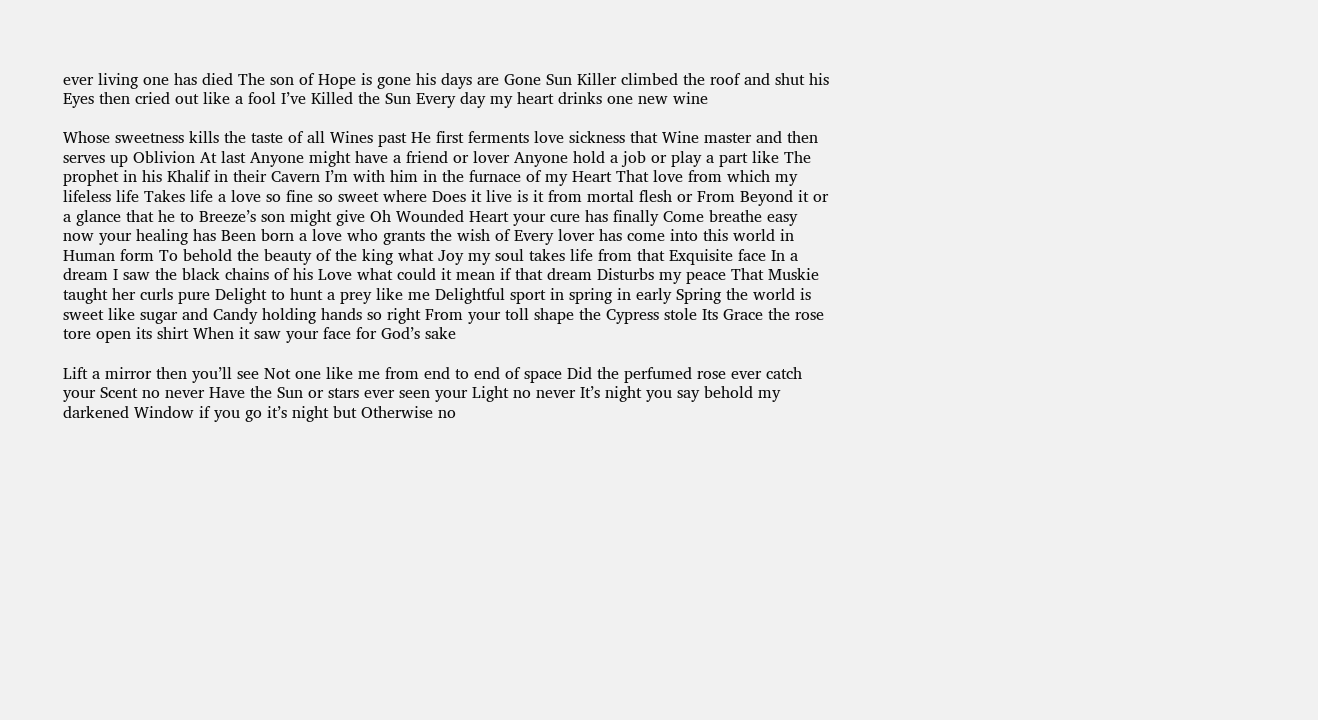ever living one has died The son of Hope is gone his days are Gone Sun Killer climbed the roof and shut his Eyes then cried out like a fool I’ve Killed the Sun Every day my heart drinks one new wine

Whose sweetness kills the taste of all Wines past He first ferments love sickness that Wine master and then serves up Oblivion At last Anyone might have a friend or lover Anyone hold a job or play a part like The prophet in his Khalif in their Cavern I’m with him in the furnace of my Heart That love from which my lifeless life Takes life a love so fine so sweet where Does it live is it from mortal flesh or From Beyond it or a glance that he to Breeze’s son might give Oh Wounded Heart your cure has finally Come breathe easy now your healing has Been born a love who grants the wish of Every lover has come into this world in Human form To behold the beauty of the king what Joy my soul takes life from that Exquisite face In a dream I saw the black chains of his Love what could it mean if that dream Disturbs my peace That Muskie taught her curls pure Delight to hunt a prey like me Delightful sport in spring in early Spring the world is sweet like sugar and Candy holding hands so right From your toll shape the Cypress stole Its Grace the rose tore open its shirt When it saw your face for God’s sake

Lift a mirror then you’ll see Not one like me from end to end of space Did the perfumed rose ever catch your Scent no never Have the Sun or stars ever seen your Light no never It’s night you say behold my darkened Window if you go it’s night but Otherwise no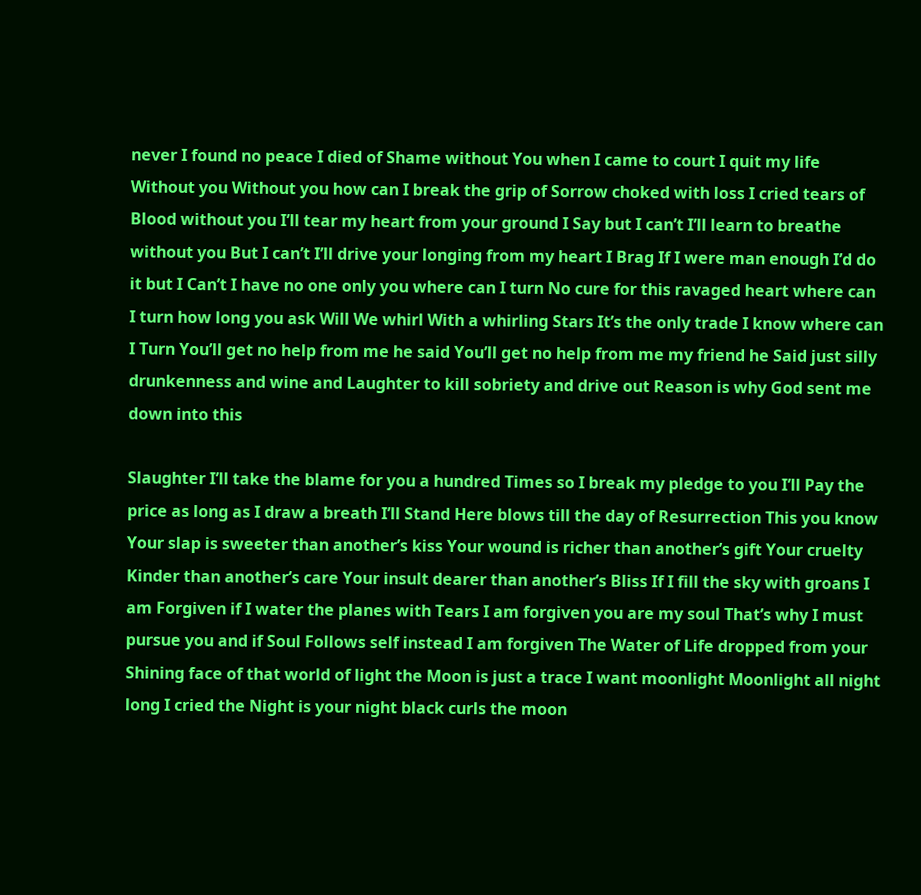never I found no peace I died of Shame without You when I came to court I quit my life Without you Without you how can I break the grip of Sorrow choked with loss I cried tears of Blood without you I’ll tear my heart from your ground I Say but I can’t I’ll learn to breathe without you But I can’t I’ll drive your longing from my heart I Brag If I were man enough I’d do it but I Can’t I have no one only you where can I turn No cure for this ravaged heart where can I turn how long you ask Will We whirl With a whirling Stars It’s the only trade I know where can I Turn You’ll get no help from me he said You’ll get no help from me my friend he Said just silly drunkenness and wine and Laughter to kill sobriety and drive out Reason is why God sent me down into this

Slaughter I’ll take the blame for you a hundred Times so I break my pledge to you I’ll Pay the price as long as I draw a breath I’ll Stand Here blows till the day of Resurrection This you know Your slap is sweeter than another’s kiss Your wound is richer than another’s gift Your cruelty Kinder than another’s care Your insult dearer than another’s Bliss If I fill the sky with groans I am Forgiven if I water the planes with Tears I am forgiven you are my soul That’s why I must pursue you and if Soul Follows self instead I am forgiven The Water of Life dropped from your Shining face of that world of light the Moon is just a trace I want moonlight Moonlight all night long I cried the Night is your night black curls the moon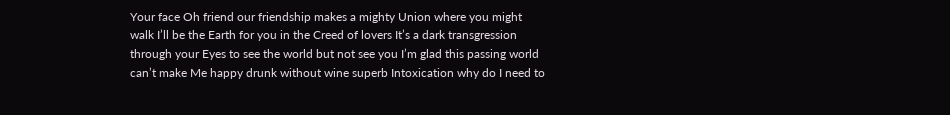Your face Oh friend our friendship makes a mighty Union where you might walk I’ll be the Earth for you in the Creed of lovers It’s a dark transgression through your Eyes to see the world but not see you I’m glad this passing world can’t make Me happy drunk without wine superb Intoxication why do I need to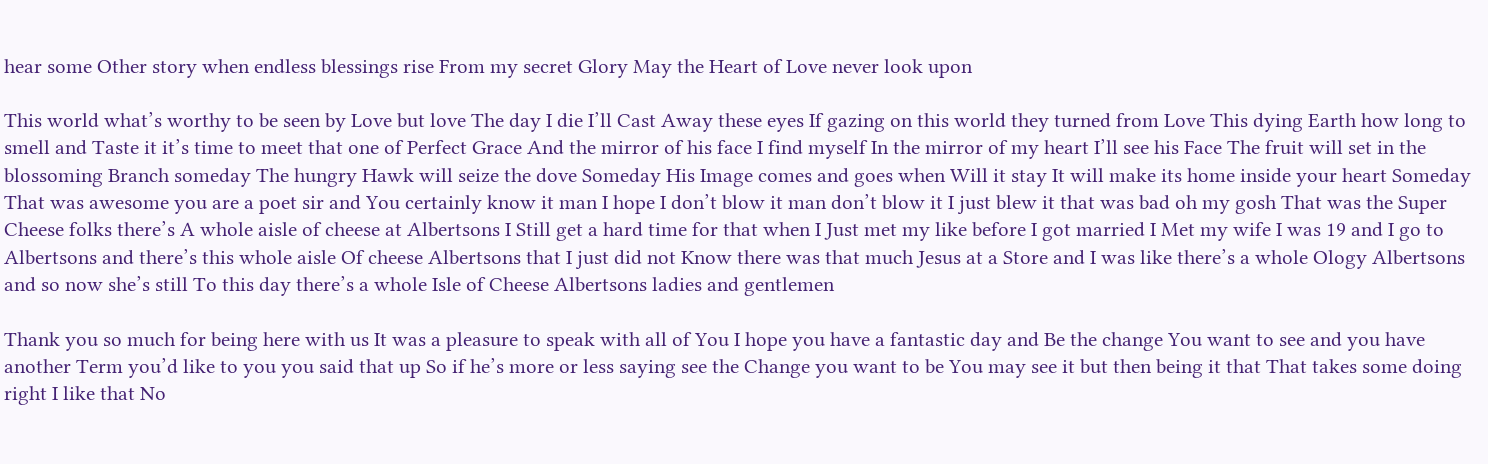hear some Other story when endless blessings rise From my secret Glory May the Heart of Love never look upon

This world what’s worthy to be seen by Love but love The day I die I’ll Cast Away these eyes If gazing on this world they turned from Love This dying Earth how long to smell and Taste it it’s time to meet that one of Perfect Grace And the mirror of his face I find myself In the mirror of my heart I’ll see his Face The fruit will set in the blossoming Branch someday The hungry Hawk will seize the dove Someday His Image comes and goes when Will it stay It will make its home inside your heart Someday That was awesome you are a poet sir and You certainly know it man I hope I don’t blow it man don’t blow it I just blew it that was bad oh my gosh That was the Super Cheese folks there’s A whole aisle of cheese at Albertsons I Still get a hard time for that when I Just met my like before I got married I Met my wife I was 19 and I go to Albertsons and there’s this whole aisle Of cheese Albertsons that I just did not Know there was that much Jesus at a Store and I was like there’s a whole Ology Albertsons and so now she’s still To this day there’s a whole Isle of Cheese Albertsons ladies and gentlemen

Thank you so much for being here with us It was a pleasure to speak with all of You I hope you have a fantastic day and Be the change You want to see and you have another Term you’d like to you you said that up So if he’s more or less saying see the Change you want to be You may see it but then being it that That takes some doing right I like that No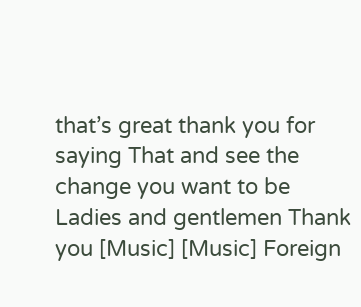that’s great thank you for saying That and see the change you want to be Ladies and gentlemen Thank you [Music] [Music] Foreign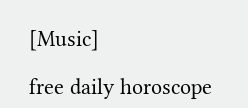[Music]

free daily horoscope